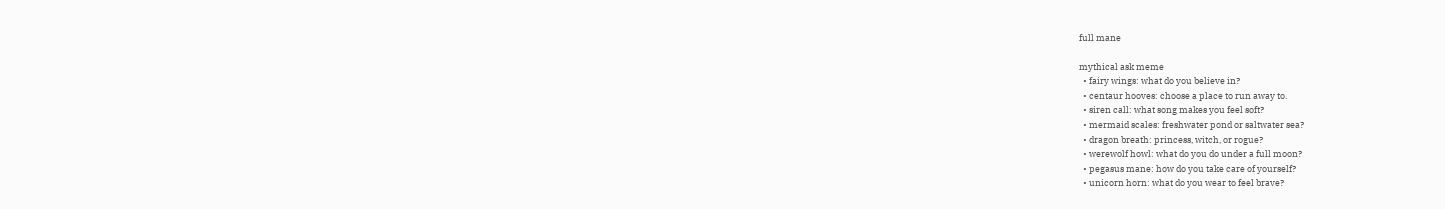full mane

mythical ask meme
  • fairy wings: what do you believe in?
  • centaur hooves: choose a place to run away to.
  • siren call: what song makes you feel soft?
  • mermaid scales: freshwater pond or saltwater sea?
  • dragon breath: princess, witch, or rogue?
  • werewolf howl: what do you do under a full moon?
  • pegasus mane: how do you take care of yourself?
  • unicorn horn: what do you wear to feel brave?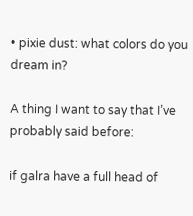• pixie dust: what colors do you dream in?

A thing I want to say that I’ve probably said before:

if galra have a full head of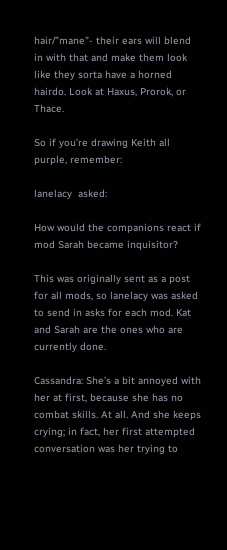hair/”mane”- their ears will blend in with that and make them look like they sorta have a horned hairdo. Look at Haxus, Prorok, or Thace.

So if you’re drawing Keith all purple, remember:

lanelacy  asked:

How would the companions react if mod Sarah became inquisitor?

This was originally sent as a post for all mods, so lanelacy was asked to send in asks for each mod. Kat and Sarah are the ones who are currently done.

Cassandra: She’s a bit annoyed with her at first, because she has no combat skills. At all. And she keeps crying; in fact, her first attempted conversation was her trying to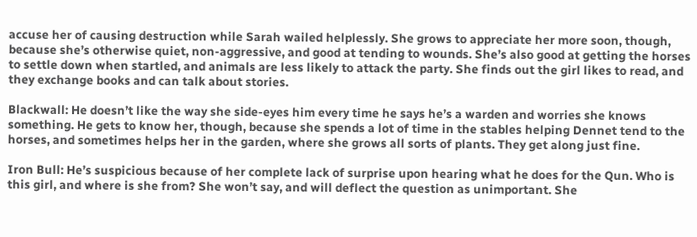accuse her of causing destruction while Sarah wailed helplessly. She grows to appreciate her more soon, though, because she’s otherwise quiet, non-aggressive, and good at tending to wounds. She’s also good at getting the horses to settle down when startled, and animals are less likely to attack the party. She finds out the girl likes to read, and they exchange books and can talk about stories.

Blackwall: He doesn’t like the way she side-eyes him every time he says he’s a warden and worries she knows something. He gets to know her, though, because she spends a lot of time in the stables helping Dennet tend to the horses, and sometimes helps her in the garden, where she grows all sorts of plants. They get along just fine.

Iron Bull: He’s suspicious because of her complete lack of surprise upon hearing what he does for the Qun. Who is this girl, and where is she from? She won’t say, and will deflect the question as unimportant. She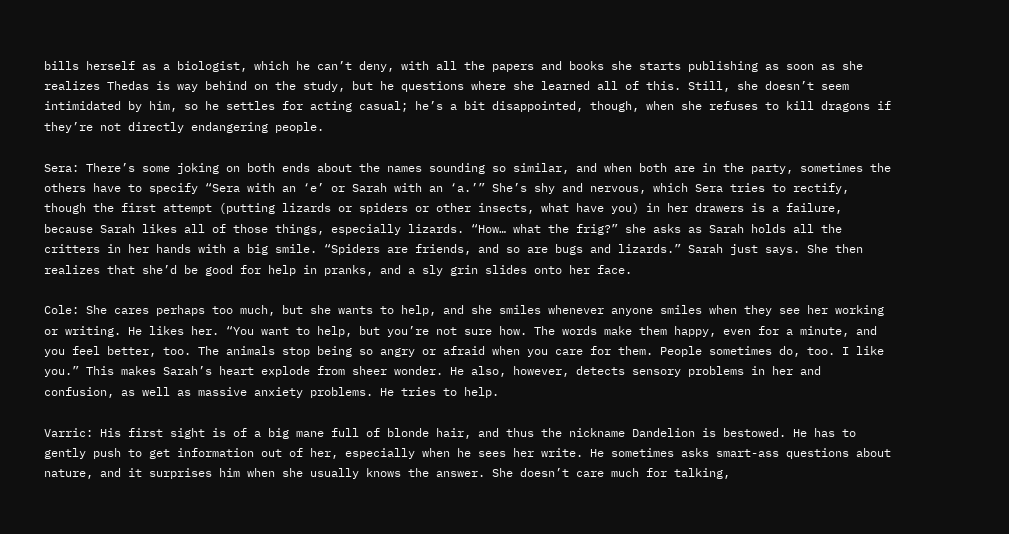bills herself as a biologist, which he can’t deny, with all the papers and books she starts publishing as soon as she realizes Thedas is way behind on the study, but he questions where she learned all of this. Still, she doesn’t seem intimidated by him, so he settles for acting casual; he’s a bit disappointed, though, when she refuses to kill dragons if they’re not directly endangering people.

Sera: There’s some joking on both ends about the names sounding so similar, and when both are in the party, sometimes the others have to specify “Sera with an ‘e’ or Sarah with an ‘a.’” She’s shy and nervous, which Sera tries to rectify, though the first attempt (putting lizards or spiders or other insects, what have you) in her drawers is a failure, because Sarah likes all of those things, especially lizards. “How… what the frig?” she asks as Sarah holds all the critters in her hands with a big smile. “Spiders are friends, and so are bugs and lizards.” Sarah just says. She then realizes that she’d be good for help in pranks, and a sly grin slides onto her face.

Cole: She cares perhaps too much, but she wants to help, and she smiles whenever anyone smiles when they see her working or writing. He likes her. “You want to help, but you’re not sure how. The words make them happy, even for a minute, and you feel better, too. The animals stop being so angry or afraid when you care for them. People sometimes do, too. I like you.” This makes Sarah’s heart explode from sheer wonder. He also, however, detects sensory problems in her and confusion, as well as massive anxiety problems. He tries to help.

Varric: His first sight is of a big mane full of blonde hair, and thus the nickname Dandelion is bestowed. He has to gently push to get information out of her, especially when he sees her write. He sometimes asks smart-ass questions about nature, and it surprises him when she usually knows the answer. She doesn’t care much for talking,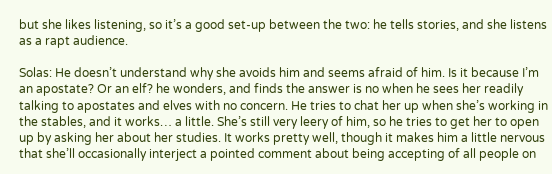but she likes listening, so it’s a good set-up between the two: he tells stories, and she listens as a rapt audience.

Solas: He doesn’t understand why she avoids him and seems afraid of him. Is it because I’m an apostate? Or an elf? he wonders, and finds the answer is no when he sees her readily talking to apostates and elves with no concern. He tries to chat her up when she’s working in the stables, and it works… a little. She’s still very leery of him, so he tries to get her to open up by asking her about her studies. It works pretty well, though it makes him a little nervous that she’ll occasionally interject a pointed comment about being accepting of all people on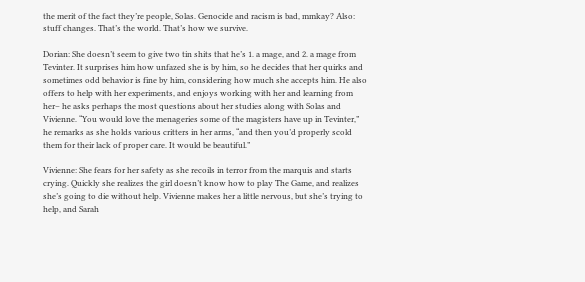the merit of the fact they’re people, Solas. Genocide and racism is bad, mmkay? Also: stuff changes. That’s the world. That’s how we survive.

Dorian: She doesn’t seem to give two tin shits that he’s 1. a mage, and 2. a mage from Tevinter. It surprises him how unfazed she is by him, so he decides that her quirks and sometimes odd behavior is fine by him, considering how much she accepts him. He also offers to help with her experiments, and enjoys working with her and learning from her– he asks perhaps the most questions about her studies along with Solas and Vivienne. “You would love the menageries some of the magisters have up in Tevinter,” he remarks as she holds various critters in her arms, “and then you’d properly scold them for their lack of proper care. It would be beautiful.”

Vivienne: She fears for her safety as she recoils in terror from the marquis and starts crying. Quickly she realizes the girl doesn’t know how to play The Game, and realizes she’s going to die without help. Vivienne makes her a little nervous, but she’s trying to help, and Sarah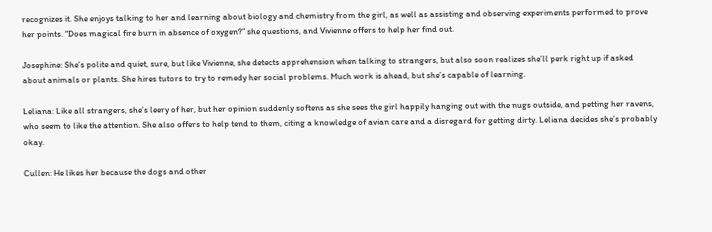recognizes it. She enjoys talking to her and learning about biology and chemistry from the girl, as well as assisting and observing experiments performed to prove her points. “Does magical fire burn in absence of oxygen?” she questions, and Vivienne offers to help her find out.

Josephine: She’s polite and quiet, sure, but like Vivienne, she detects apprehension when talking to strangers, but also soon realizes she’ll perk right up if asked about animals or plants. She hires tutors to try to remedy her social problems. Much work is ahead, but she’s capable of learning.

Leliana: Like all strangers, she’s leery of her, but her opinion suddenly softens as she sees the girl happily hanging out with the nugs outside, and petting her ravens, who seem to like the attention. She also offers to help tend to them, citing a knowledge of avian care and a disregard for getting dirty. Leliana decides she’s probably okay.

Cullen: He likes her because the dogs and other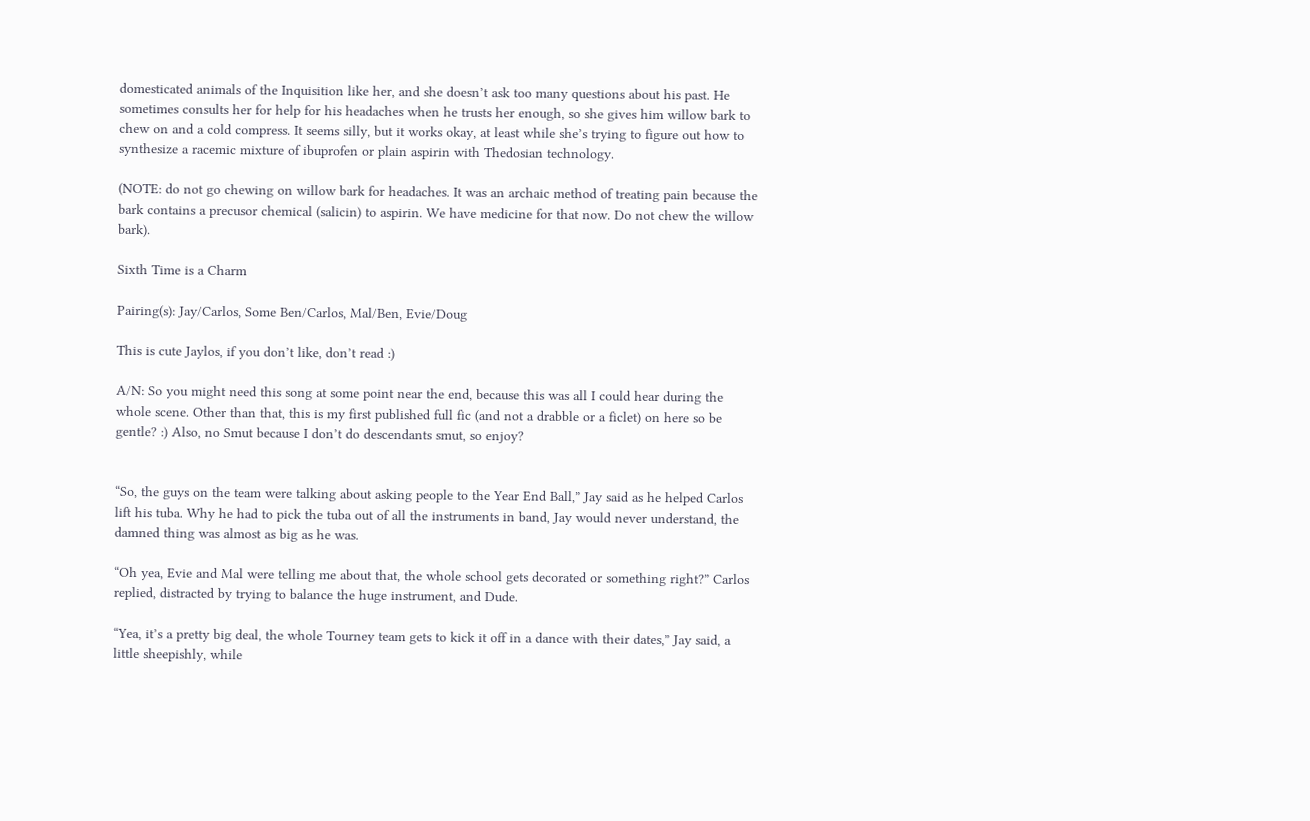domesticated animals of the Inquisition like her, and she doesn’t ask too many questions about his past. He sometimes consults her for help for his headaches when he trusts her enough, so she gives him willow bark to chew on and a cold compress. It seems silly, but it works okay, at least while she’s trying to figure out how to synthesize a racemic mixture of ibuprofen or plain aspirin with Thedosian technology.

(NOTE: do not go chewing on willow bark for headaches. It was an archaic method of treating pain because the bark contains a precusor chemical (salicin) to aspirin. We have medicine for that now. Do not chew the willow bark).

Sixth Time is a Charm

Pairing(s): Jay/Carlos, Some Ben/Carlos, Mal/Ben, Evie/Doug

This is cute Jaylos, if you don’t like, don’t read :)

A/N: So you might need this song at some point near the end, because this was all I could hear during the whole scene. Other than that, this is my first published full fic (and not a drabble or a ficlet) on here so be gentle? :) Also, no Smut because I don’t do descendants smut, so enjoy?


“So, the guys on the team were talking about asking people to the Year End Ball,” Jay said as he helped Carlos lift his tuba. Why he had to pick the tuba out of all the instruments in band, Jay would never understand, the damned thing was almost as big as he was.

“Oh yea, Evie and Mal were telling me about that, the whole school gets decorated or something right?” Carlos replied, distracted by trying to balance the huge instrument, and Dude.

“Yea, it’s a pretty big deal, the whole Tourney team gets to kick it off in a dance with their dates,” Jay said, a little sheepishly, while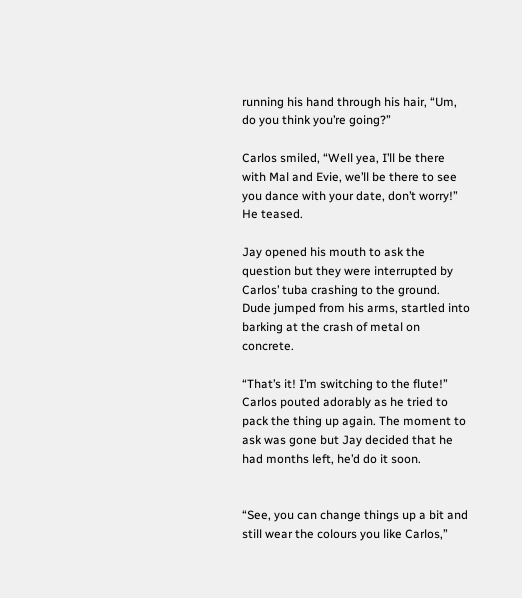running his hand through his hair, “Um, do you think you’re going?”

Carlos smiled, “Well yea, I’ll be there with Mal and Evie, we’ll be there to see you dance with your date, don’t worry!” He teased.

Jay opened his mouth to ask the question but they were interrupted by Carlos’ tuba crashing to the ground. Dude jumped from his arms, startled into barking at the crash of metal on concrete.

“That’s it! I’m switching to the flute!” Carlos pouted adorably as he tried to pack the thing up again. The moment to ask was gone but Jay decided that he had months left, he’d do it soon.


“See, you can change things up a bit and still wear the colours you like Carlos,”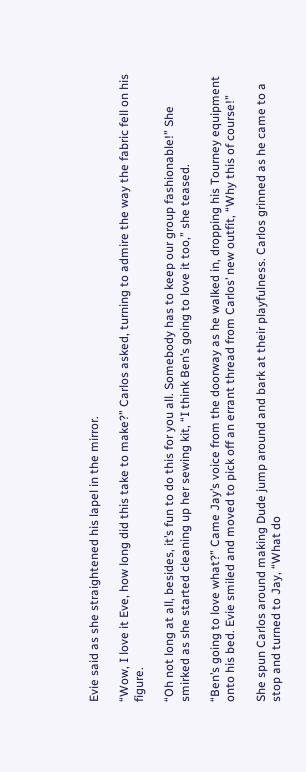Evie said as she straightened his lapel in the mirror.

“Wow, I love it Eve, how long did this take to make?” Carlos asked, turning to admire the way the fabric fell on his figure.

“Oh not long at all, besides, it’s fun to do this for you all. Somebody has to keep our group fashionable!” She smirked as she started cleaning up her sewing kit, “I think Ben’s going to love it too,” she teased.

“Ben’s going to love what?” Came Jay’s voice from the doorway as he walked in, dropping his Tourney equipment onto his bed. Evie smiled and moved to pick off an errant thread from Carlos’ new outfit, “Why this of course!”

She spun Carlos around making Dude jump around and bark at their playfulness. Carlos grinned as he came to a stop and turned to Jay, “What do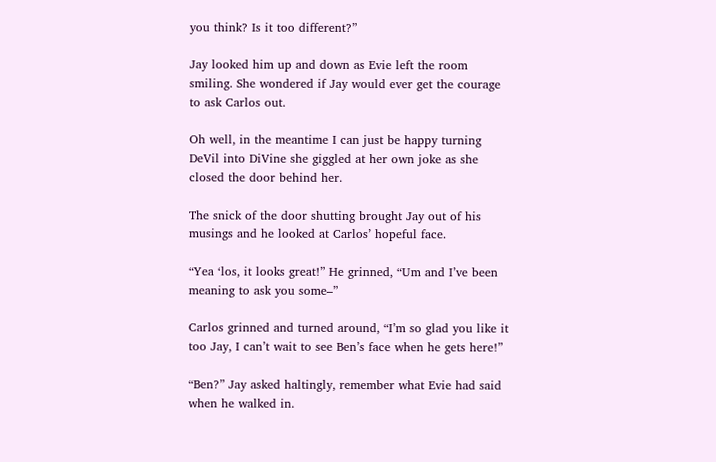you think? Is it too different?”

Jay looked him up and down as Evie left the room smiling. She wondered if Jay would ever get the courage to ask Carlos out.

Oh well, in the meantime I can just be happy turning DeVil into DiVine she giggled at her own joke as she closed the door behind her.

The snick of the door shutting brought Jay out of his musings and he looked at Carlos’ hopeful face.

“Yea ‘los, it looks great!” He grinned, “Um and I’ve been meaning to ask you some–”

Carlos grinned and turned around, “I’m so glad you like it too Jay, I can’t wait to see Ben’s face when he gets here!”

“Ben?” Jay asked haltingly, remember what Evie had said when he walked in.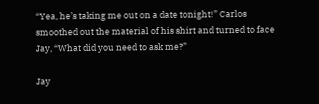“Yea, he’s taking me out on a date tonight!” Carlos smoothed out the material of his shirt and turned to face Jay, “What did you need to ask me?”

Jay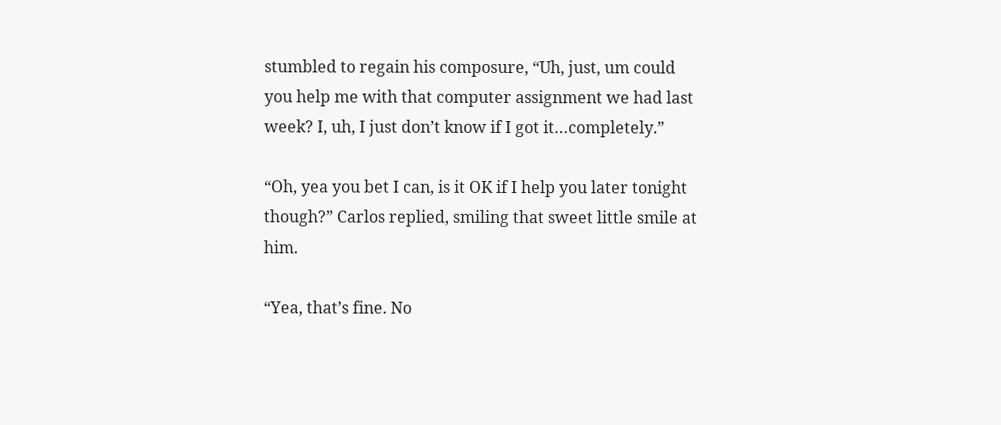stumbled to regain his composure, “Uh, just, um could you help me with that computer assignment we had last week? I, uh, I just don’t know if I got it…completely.”

“Oh, yea you bet I can, is it OK if I help you later tonight though?” Carlos replied, smiling that sweet little smile at him.

“Yea, that’s fine. No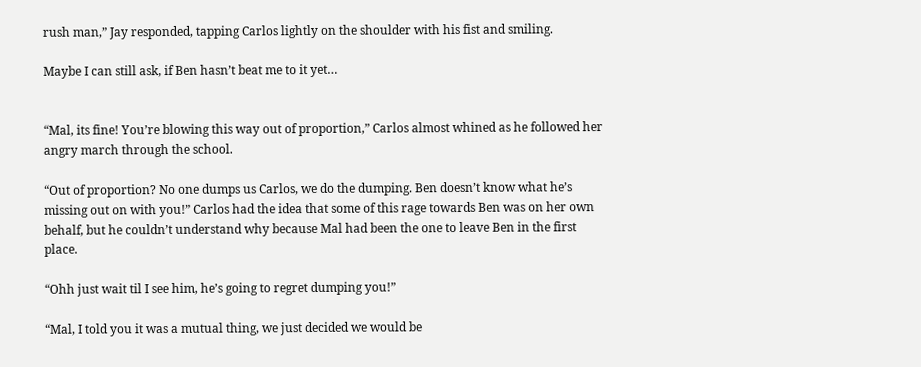rush man,” Jay responded, tapping Carlos lightly on the shoulder with his fist and smiling.

Maybe I can still ask, if Ben hasn’t beat me to it yet…


“Mal, its fine! You’re blowing this way out of proportion,” Carlos almost whined as he followed her angry march through the school.

“Out of proportion? No one dumps us Carlos, we do the dumping. Ben doesn’t know what he’s missing out on with you!” Carlos had the idea that some of this rage towards Ben was on her own behalf, but he couldn’t understand why because Mal had been the one to leave Ben in the first place.

“Ohh just wait til I see him, he’s going to regret dumping you!”

“Mal, I told you it was a mutual thing, we just decided we would be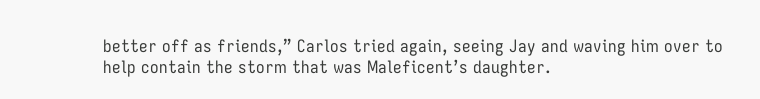better off as friends,” Carlos tried again, seeing Jay and waving him over to help contain the storm that was Maleficent’s daughter.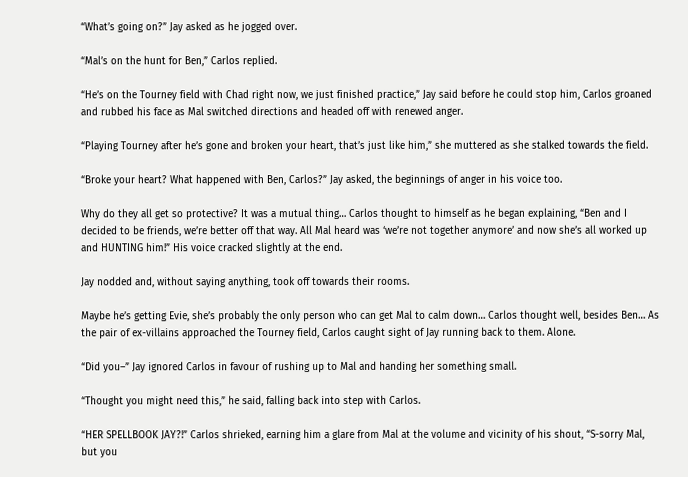“What’s going on?” Jay asked as he jogged over.

“Mal’s on the hunt for Ben,” Carlos replied.

“He’s on the Tourney field with Chad right now, we just finished practice,” Jay said before he could stop him, Carlos groaned and rubbed his face as Mal switched directions and headed off with renewed anger.

“Playing Tourney after he’s gone and broken your heart, that’s just like him,” she muttered as she stalked towards the field.

“Broke your heart? What happened with Ben, Carlos?” Jay asked, the beginnings of anger in his voice too.

Why do they all get so protective? It was a mutual thing… Carlos thought to himself as he began explaining, “Ben and I decided to be friends, we’re better off that way. All Mal heard was ‘we’re not together anymore’ and now she’s all worked up and HUNTING him!” His voice cracked slightly at the end.

Jay nodded and, without saying anything, took off towards their rooms.

Maybe he’s getting Evie, she’s probably the only person who can get Mal to calm down… Carlos thought well, besides Ben… As the pair of ex-villains approached the Tourney field, Carlos caught sight of Jay running back to them. Alone.

“Did you–” Jay ignored Carlos in favour of rushing up to Mal and handing her something small.

“Thought you might need this,” he said, falling back into step with Carlos.

“HER SPELLBOOK JAY?!” Carlos shrieked, earning him a glare from Mal at the volume and vicinity of his shout, “S-sorry Mal, but you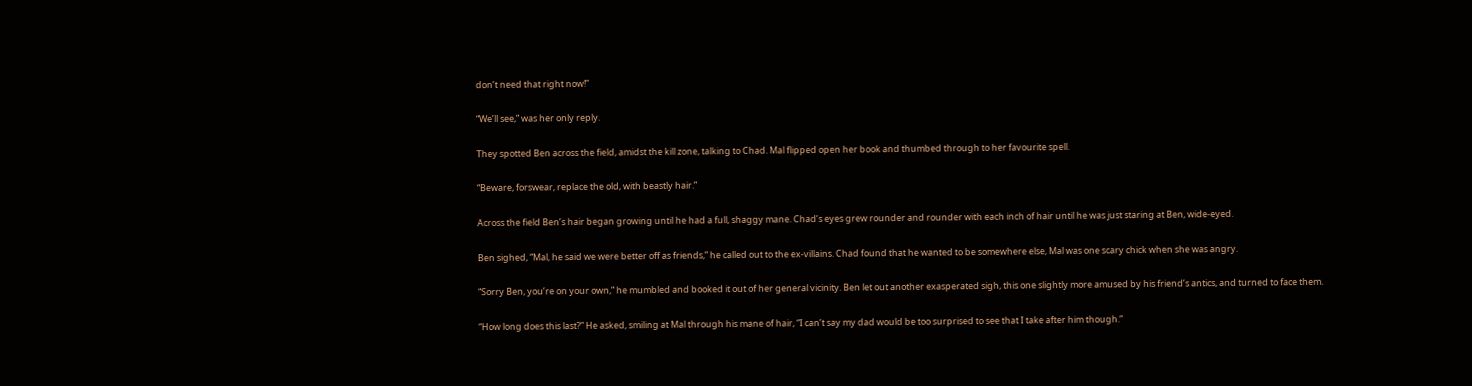don’t need that right now!”

“We’ll see,” was her only reply.

They spotted Ben across the field, amidst the kill zone, talking to Chad. Mal flipped open her book and thumbed through to her favourite spell.

“Beware, forswear, replace the old, with beastly hair.”

Across the field Ben’s hair began growing until he had a full, shaggy mane. Chad’s eyes grew rounder and rounder with each inch of hair until he was just staring at Ben, wide-eyed.

Ben sighed, “Mal, he said we were better off as friends,” he called out to the ex-villains. Chad found that he wanted to be somewhere else, Mal was one scary chick when she was angry.

“Sorry Ben, you’re on your own,” he mumbled and booked it out of her general vicinity. Ben let out another exasperated sigh, this one slightly more amused by his friend’s antics, and turned to face them.

“How long does this last?” He asked, smiling at Mal through his mane of hair, “I can’t say my dad would be too surprised to see that I take after him though.”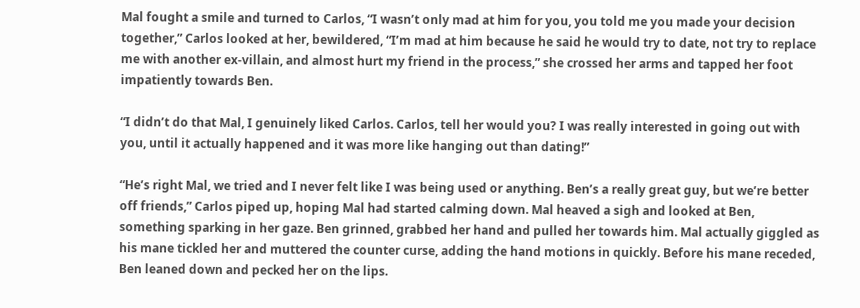Mal fought a smile and turned to Carlos, “I wasn’t only mad at him for you, you told me you made your decision together,” Carlos looked at her, bewildered, “I’m mad at him because he said he would try to date, not try to replace me with another ex-villain, and almost hurt my friend in the process,” she crossed her arms and tapped her foot impatiently towards Ben.

“I didn’t do that Mal, I genuinely liked Carlos. Carlos, tell her would you? I was really interested in going out with you, until it actually happened and it was more like hanging out than dating!”

“He’s right Mal, we tried and I never felt like I was being used or anything. Ben’s a really great guy, but we’re better off friends,” Carlos piped up, hoping Mal had started calming down. Mal heaved a sigh and looked at Ben, something sparking in her gaze. Ben grinned, grabbed her hand and pulled her towards him. Mal actually giggled as his mane tickled her and muttered the counter curse, adding the hand motions in quickly. Before his mane receded, Ben leaned down and pecked her on the lips.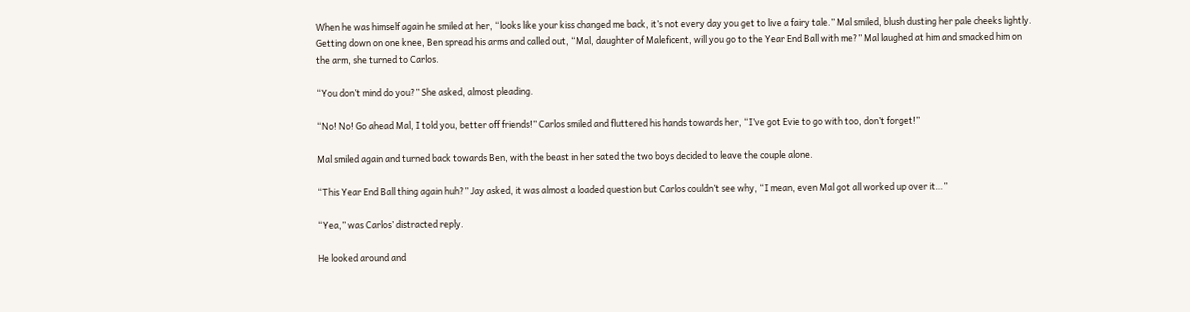When he was himself again he smiled at her, “looks like your kiss changed me back, it’s not every day you get to live a fairy tale.” Mal smiled, blush dusting her pale cheeks lightly. Getting down on one knee, Ben spread his arms and called out, “Mal, daughter of Maleficent, will you go to the Year End Ball with me?” Mal laughed at him and smacked him on the arm, she turned to Carlos.

“You don’t mind do you?” She asked, almost pleading.

“No! No! Go ahead Mal, I told you, better off friends!” Carlos smiled and fluttered his hands towards her, “I’ve got Evie to go with too, don’t forget!”

Mal smiled again and turned back towards Ben, with the beast in her sated the two boys decided to leave the couple alone.

“This Year End Ball thing again huh?” Jay asked, it was almost a loaded question but Carlos couldn’t see why, “I mean, even Mal got all worked up over it…”

“Yea,” was Carlos’ distracted reply.

He looked around and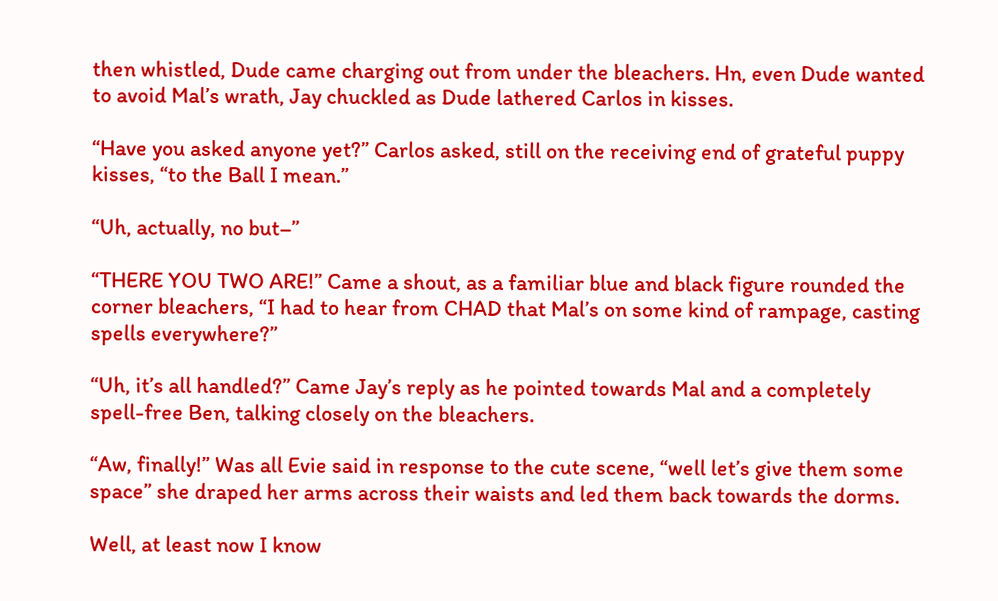then whistled, Dude came charging out from under the bleachers. Hn, even Dude wanted to avoid Mal’s wrath, Jay chuckled as Dude lathered Carlos in kisses.

“Have you asked anyone yet?” Carlos asked, still on the receiving end of grateful puppy kisses, “to the Ball I mean.”

“Uh, actually, no but–”

“THERE YOU TWO ARE!” Came a shout, as a familiar blue and black figure rounded the corner bleachers, “I had to hear from CHAD that Mal’s on some kind of rampage, casting spells everywhere?”

“Uh, it’s all handled?” Came Jay’s reply as he pointed towards Mal and a completely spell-free Ben, talking closely on the bleachers.

“Aw, finally!” Was all Evie said in response to the cute scene, “well let’s give them some space” she draped her arms across their waists and led them back towards the dorms.

Well, at least now I know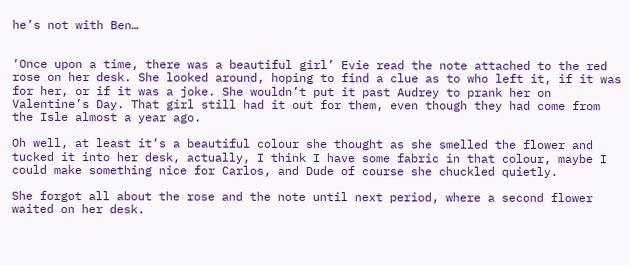he’s not with Ben…


‘Once upon a time, there was a beautiful girl’ Evie read the note attached to the red rose on her desk. She looked around, hoping to find a clue as to who left it, if it was for her, or if it was a joke. She wouldn’t put it past Audrey to prank her on Valentine’s Day. That girl still had it out for them, even though they had come from the Isle almost a year ago.

Oh well, at least it’s a beautiful colour she thought as she smelled the flower and tucked it into her desk, actually, I think I have some fabric in that colour, maybe I could make something nice for Carlos, and Dude of course she chuckled quietly.

She forgot all about the rose and the note until next period, where a second flower waited on her desk.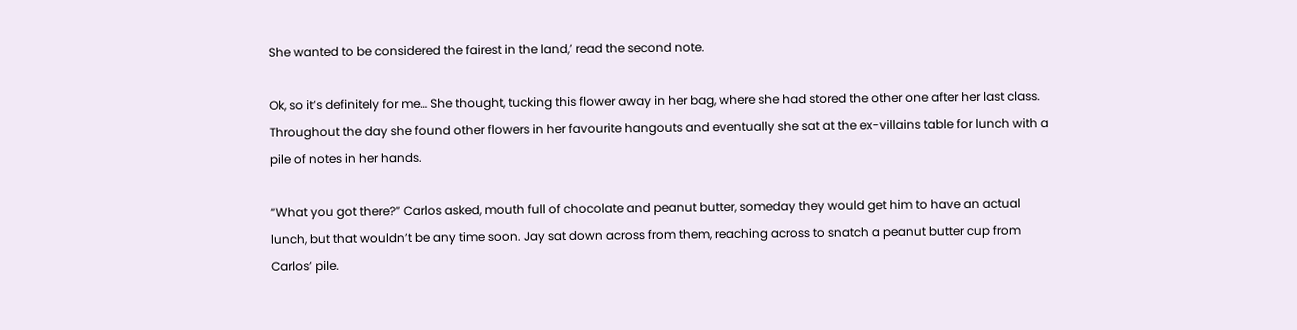She wanted to be considered the fairest in the land,’ read the second note.

Ok, so it’s definitely for me… She thought, tucking this flower away in her bag, where she had stored the other one after her last class. Throughout the day she found other flowers in her favourite hangouts and eventually she sat at the ex-villains table for lunch with a pile of notes in her hands.

“What you got there?” Carlos asked, mouth full of chocolate and peanut butter, someday they would get him to have an actual lunch, but that wouldn’t be any time soon. Jay sat down across from them, reaching across to snatch a peanut butter cup from Carlos’ pile.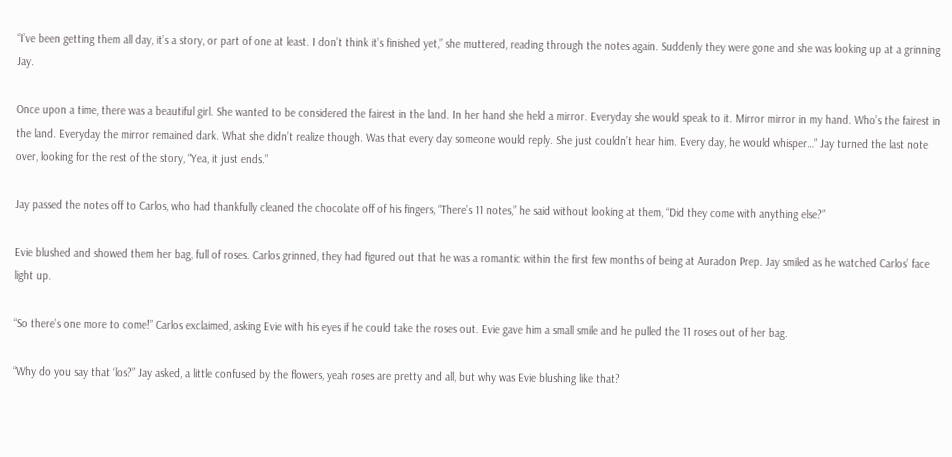“I’ve been getting them all day, it’s a story, or part of one at least. I don’t think it’s finished yet,” she muttered, reading through the notes again. Suddenly they were gone and she was looking up at a grinning Jay.

Once upon a time, there was a beautiful girl. She wanted to be considered the fairest in the land. In her hand she held a mirror. Everyday she would speak to it. Mirror mirror in my hand. Who’s the fairest in the land. Everyday the mirror remained dark. What she didn’t realize though. Was that every day someone would reply. She just couldn’t hear him. Every day, he would whisper…” Jay turned the last note over, looking for the rest of the story, “Yea, it just ends.”

Jay passed the notes off to Carlos, who had thankfully cleaned the chocolate off of his fingers, “There’s 11 notes,” he said without looking at them, “Did they come with anything else?”

Evie blushed and showed them her bag, full of roses. Carlos grinned, they had figured out that he was a romantic within the first few months of being at Auradon Prep. Jay smiled as he watched Carlos’ face light up.

“So there’s one more to come!” Carlos exclaimed, asking Evie with his eyes if he could take the roses out. Evie gave him a small smile and he pulled the 11 roses out of her bag.

“Why do you say that ‘los?” Jay asked, a little confused by the flowers, yeah roses are pretty and all, but why was Evie blushing like that?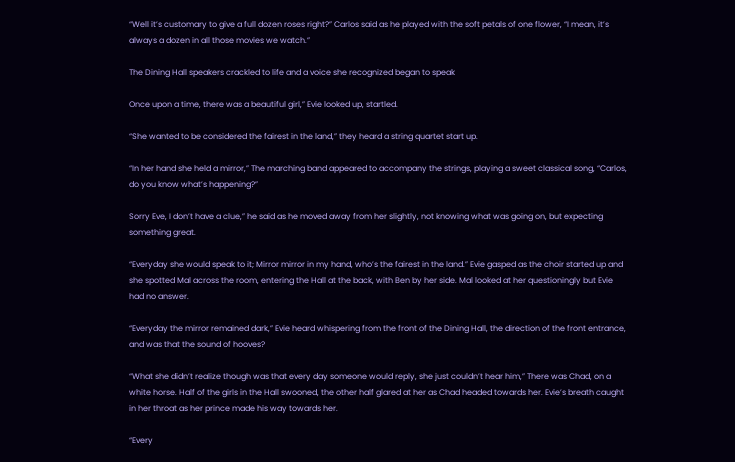“Well it’s customary to give a full dozen roses right?” Carlos said as he played with the soft petals of one flower, “I mean, it’s always a dozen in all those movies we watch.”

The Dining Hall speakers crackled to life and a voice she recognized began to speak

Once upon a time, there was a beautiful girl,” Evie looked up, startled.

“She wanted to be considered the fairest in the land,” they heard a string quartet start up.

“In her hand she held a mirror,” The marching band appeared to accompany the strings, playing a sweet classical song, “Carlos, do you know what’s happening?”

Sorry Eve, I don’t have a clue,” he said as he moved away from her slightly, not knowing what was going on, but expecting something great.

“Everyday she would speak to it; Mirror mirror in my hand, who’s the fairest in the land.” Evie gasped as the choir started up and she spotted Mal across the room, entering the Hall at the back, with Ben by her side. Mal looked at her questioningly but Evie had no answer.

“Everyday the mirror remained dark,” Evie heard whispering from the front of the Dining Hall, the direction of the front entrance, and was that the sound of hooves?

“What she didn’t realize though was that every day someone would reply, she just couldn’t hear him,” There was Chad, on a white horse. Half of the girls in the Hall swooned, the other half glared at her as Chad headed towards her. Evie’s breath caught in her throat as her prince made his way towards her.

“Every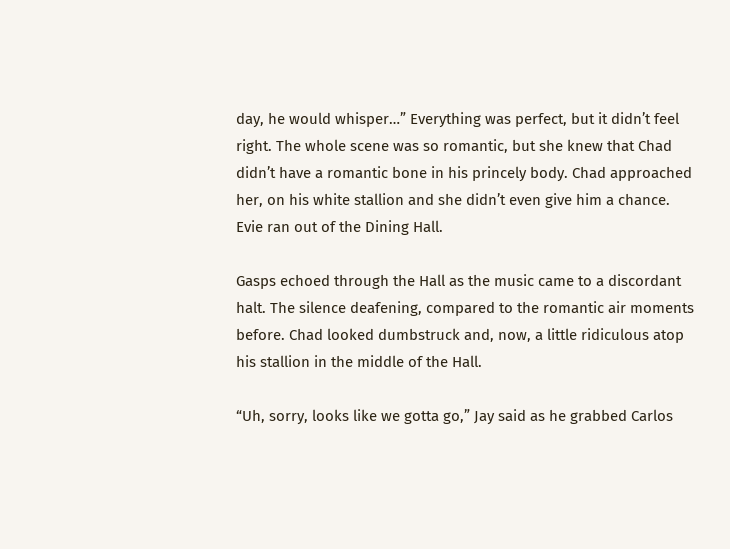day, he would whisper…” Everything was perfect, but it didn’t feel right. The whole scene was so romantic, but she knew that Chad didn’t have a romantic bone in his princely body. Chad approached her, on his white stallion and she didn’t even give him a chance. Evie ran out of the Dining Hall.

Gasps echoed through the Hall as the music came to a discordant halt. The silence deafening, compared to the romantic air moments before. Chad looked dumbstruck and, now, a little ridiculous atop his stallion in the middle of the Hall.

“Uh, sorry, looks like we gotta go,” Jay said as he grabbed Carlos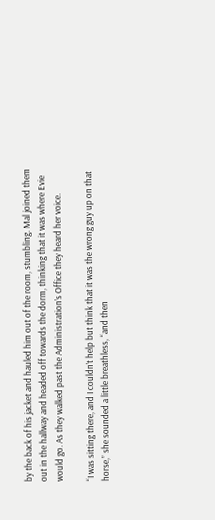by the back of his jacket and hauled him out of the room, stumbling. Mal joined them out in the hallway and headed off towards the dorm, thinking that it was where Evie would go. As they walked past the Administration’s Office they heard her voice.

“I was sitting there, and I couldn’t help but think that it was the wrong guy up on that horse,” she sounded a little breathless, “and then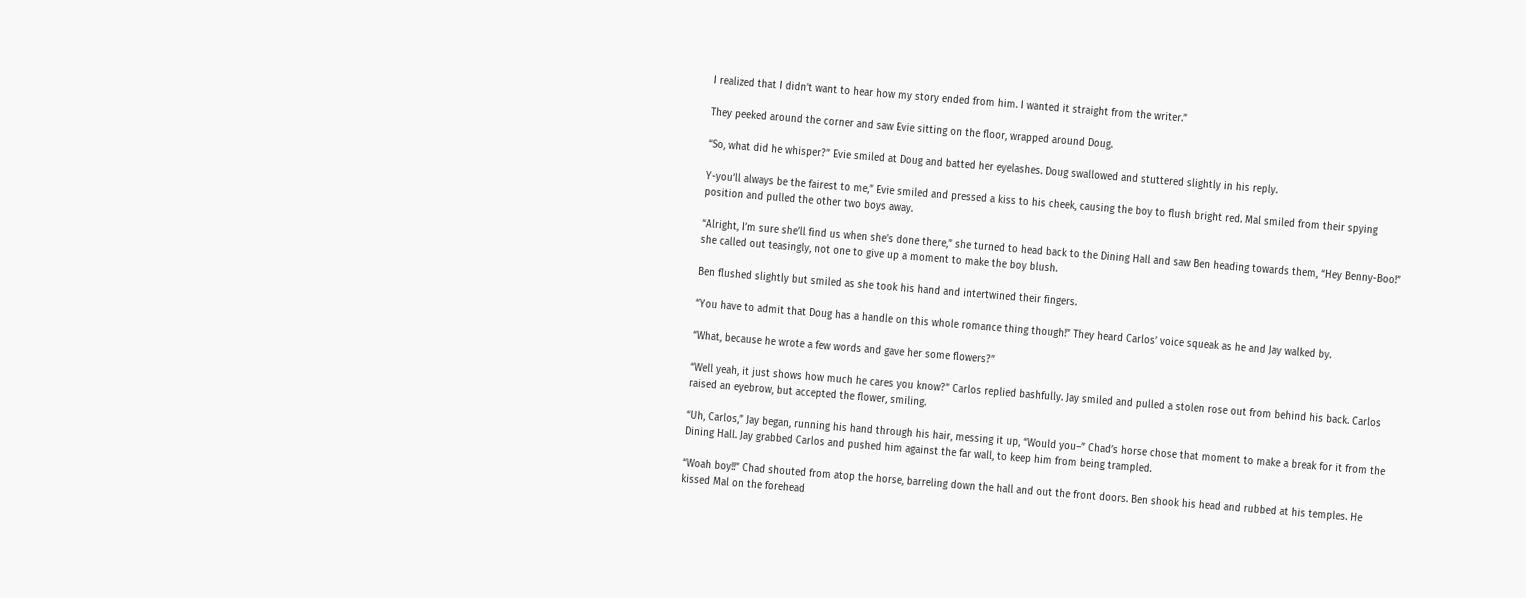I realized that I didn’t want to hear how my story ended from him. I wanted it straight from the writer.”

They peeked around the corner and saw Evie sitting on the floor, wrapped around Doug.

“So, what did he whisper?” Evie smiled at Doug and batted her eyelashes. Doug swallowed and stuttered slightly in his reply.

Y-you’ll always be the fairest to me,” Evie smiled and pressed a kiss to his cheek, causing the boy to flush bright red. Mal smiled from their spying position and pulled the other two boys away.

“Alright, I’m sure she’ll find us when she’s done there,” she turned to head back to the Dining Hall and saw Ben heading towards them, “Hey Benny-Boo!” she called out teasingly, not one to give up a moment to make the boy blush.

Ben flushed slightly but smiled as she took his hand and intertwined their fingers.

“You have to admit that Doug has a handle on this whole romance thing though!” They heard Carlos’ voice squeak as he and Jay walked by.

“What, because he wrote a few words and gave her some flowers?”

“Well yeah, it just shows how much he cares you know?” Carlos replied bashfully. Jay smiled and pulled a stolen rose out from behind his back. Carlos raised an eyebrow, but accepted the flower, smiling.

“Uh, Carlos,” Jay began, running his hand through his hair, messing it up, “Would you–” Chad’s horse chose that moment to make a break for it from the Dining Hall. Jay grabbed Carlos and pushed him against the far wall, to keep him from being trampled.

“Woah boy!!” Chad shouted from atop the horse, barreling down the hall and out the front doors. Ben shook his head and rubbed at his temples. He kissed Mal on the forehead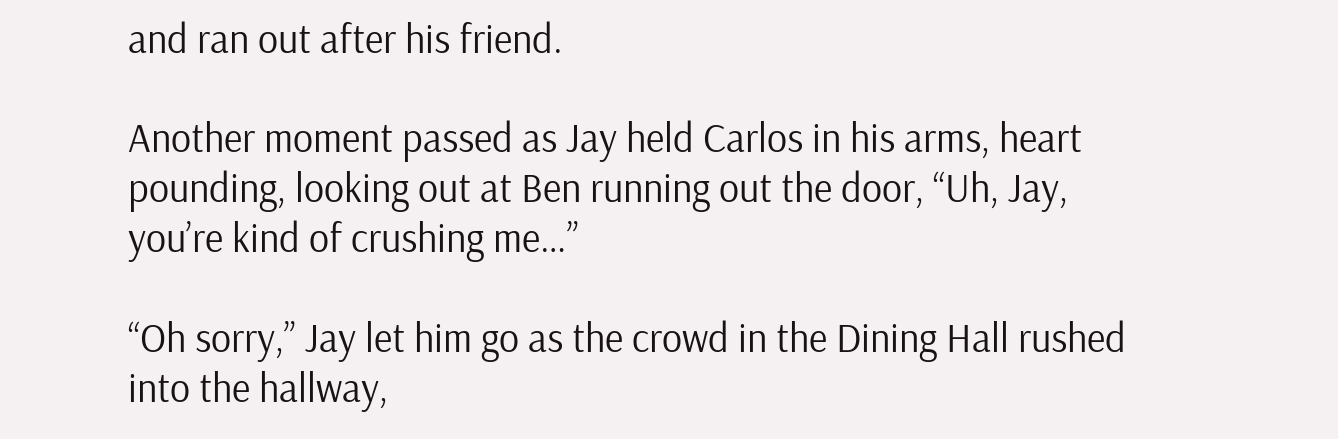and ran out after his friend.

Another moment passed as Jay held Carlos in his arms, heart pounding, looking out at Ben running out the door, “Uh, Jay, you’re kind of crushing me…”

“Oh sorry,” Jay let him go as the crowd in the Dining Hall rushed into the hallway,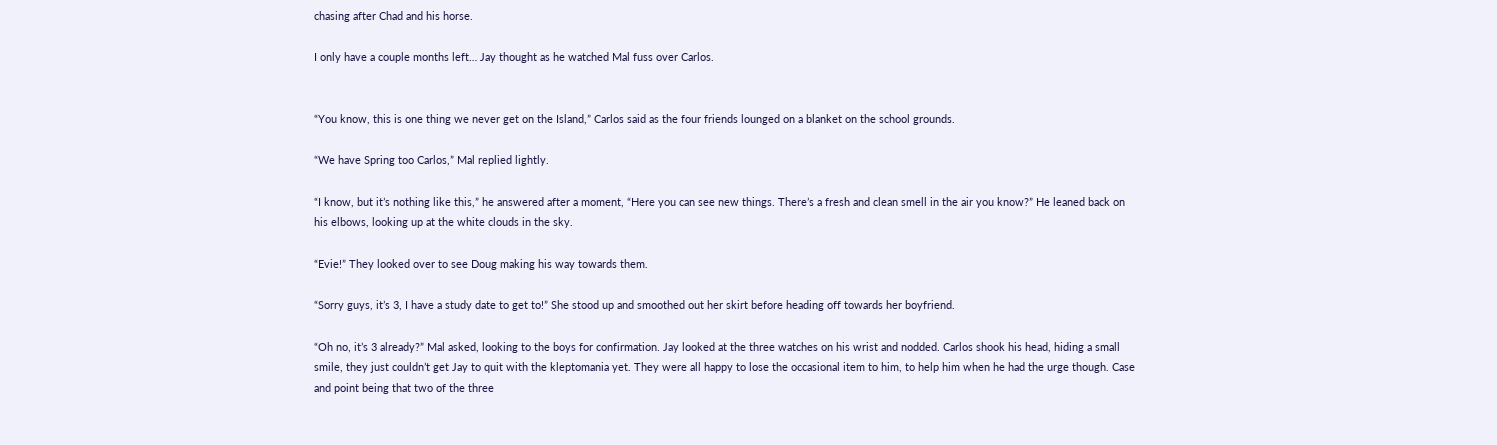chasing after Chad and his horse.

I only have a couple months left… Jay thought as he watched Mal fuss over Carlos.


“You know, this is one thing we never get on the Island,” Carlos said as the four friends lounged on a blanket on the school grounds.

“We have Spring too Carlos,” Mal replied lightly.

“I know, but it’s nothing like this,” he answered after a moment, “Here you can see new things. There’s a fresh and clean smell in the air you know?” He leaned back on his elbows, looking up at the white clouds in the sky.

“Evie!” They looked over to see Doug making his way towards them.

“Sorry guys, it’s 3, I have a study date to get to!” She stood up and smoothed out her skirt before heading off towards her boyfriend.

“Oh no, it’s 3 already?” Mal asked, looking to the boys for confirmation. Jay looked at the three watches on his wrist and nodded. Carlos shook his head, hiding a small smile, they just couldn’t get Jay to quit with the kleptomania yet. They were all happy to lose the occasional item to him, to help him when he had the urge though. Case and point being that two of the three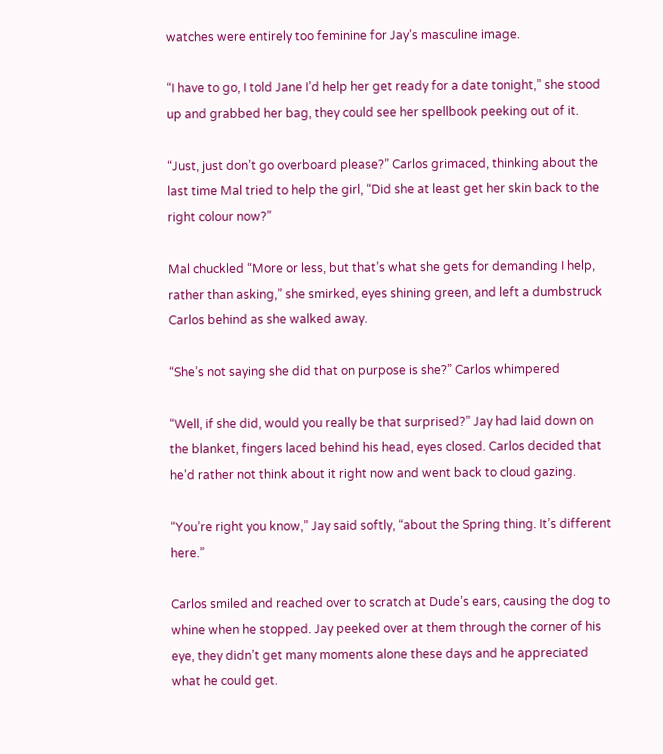watches were entirely too feminine for Jay’s masculine image.

“I have to go, I told Jane I’d help her get ready for a date tonight,” she stood up and grabbed her bag, they could see her spellbook peeking out of it.

“Just, just don’t go overboard please?” Carlos grimaced, thinking about the last time Mal tried to help the girl, “Did she at least get her skin back to the right colour now?”

Mal chuckled “More or less, but that’s what she gets for demanding I help, rather than asking,” she smirked, eyes shining green, and left a dumbstruck Carlos behind as she walked away.

“She’s not saying she did that on purpose is she?” Carlos whimpered

“Well, if she did, would you really be that surprised?” Jay had laid down on the blanket, fingers laced behind his head, eyes closed. Carlos decided that he’d rather not think about it right now and went back to cloud gazing.

“You’re right you know,” Jay said softly, “about the Spring thing. It’s different here.”

Carlos smiled and reached over to scratch at Dude’s ears, causing the dog to whine when he stopped. Jay peeked over at them through the corner of his eye, they didn’t get many moments alone these days and he appreciated what he could get.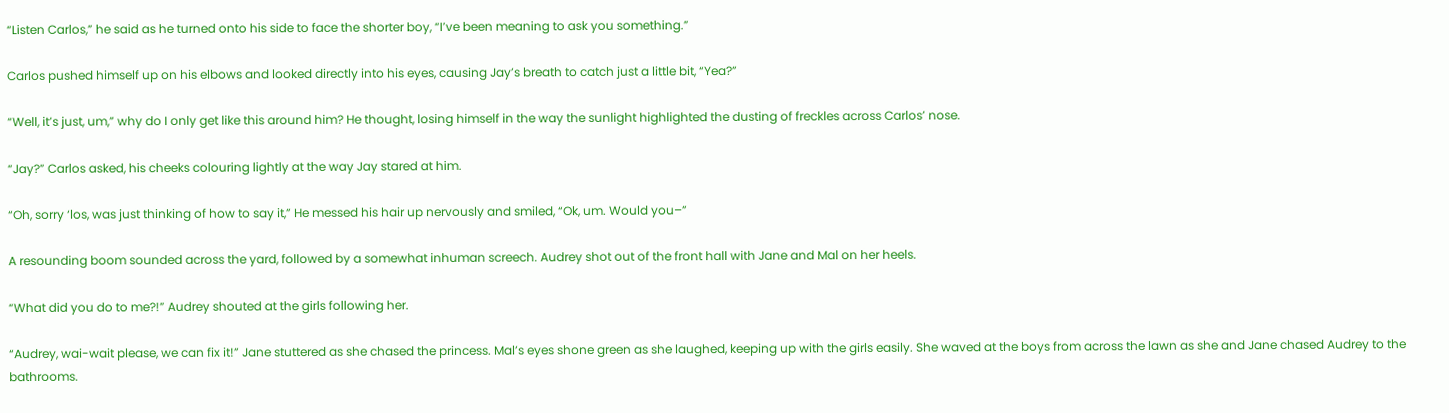“Listen Carlos,” he said as he turned onto his side to face the shorter boy, “I’ve been meaning to ask you something.”

Carlos pushed himself up on his elbows and looked directly into his eyes, causing Jay’s breath to catch just a little bit, “Yea?”

“Well, it’s just, um,” why do I only get like this around him? He thought, losing himself in the way the sunlight highlighted the dusting of freckles across Carlos’ nose.

“Jay?” Carlos asked, his cheeks colouring lightly at the way Jay stared at him.

“Oh, sorry ‘los, was just thinking of how to say it,” He messed his hair up nervously and smiled, “Ok, um. Would you–”

A resounding boom sounded across the yard, followed by a somewhat inhuman screech. Audrey shot out of the front hall with Jane and Mal on her heels.

“What did you do to me?!” Audrey shouted at the girls following her.

“Audrey, wai-wait please, we can fix it!” Jane stuttered as she chased the princess. Mal’s eyes shone green as she laughed, keeping up with the girls easily. She waved at the boys from across the lawn as she and Jane chased Audrey to the bathrooms.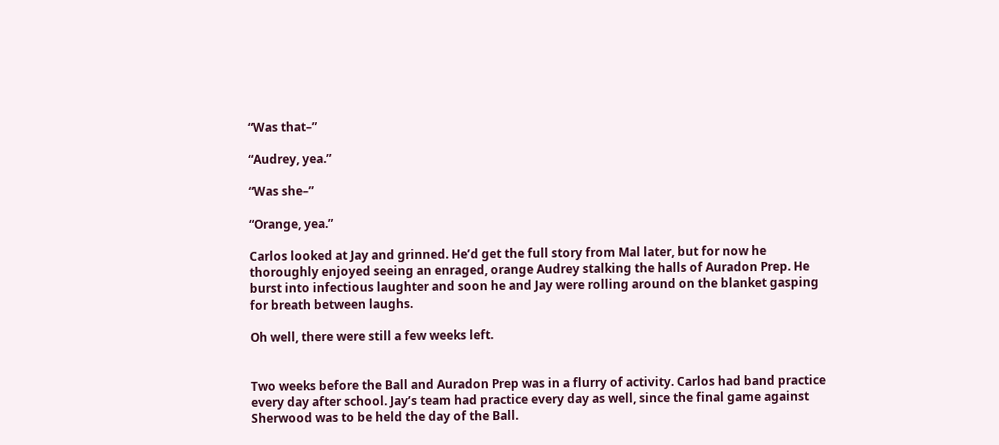“Was that–”

“Audrey, yea.”

“Was she–”

“Orange, yea.”

Carlos looked at Jay and grinned. He’d get the full story from Mal later, but for now he thoroughly enjoyed seeing an enraged, orange Audrey stalking the halls of Auradon Prep. He burst into infectious laughter and soon he and Jay were rolling around on the blanket gasping for breath between laughs.

Oh well, there were still a few weeks left.


Two weeks before the Ball and Auradon Prep was in a flurry of activity. Carlos had band practice every day after school. Jay’s team had practice every day as well, since the final game against Sherwood was to be held the day of the Ball.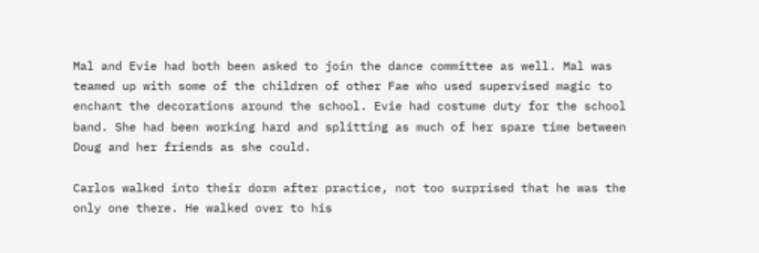Mal and Evie had both been asked to join the dance committee as well. Mal was teamed up with some of the children of other Fae who used supervised magic to enchant the decorations around the school. Evie had costume duty for the school band. She had been working hard and splitting as much of her spare time between Doug and her friends as she could.

Carlos walked into their dorm after practice, not too surprised that he was the only one there. He walked over to his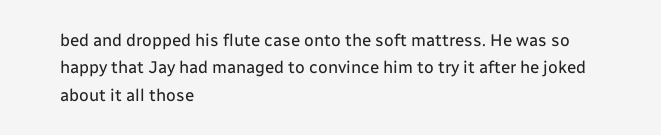bed and dropped his flute case onto the soft mattress. He was so happy that Jay had managed to convince him to try it after he joked about it all those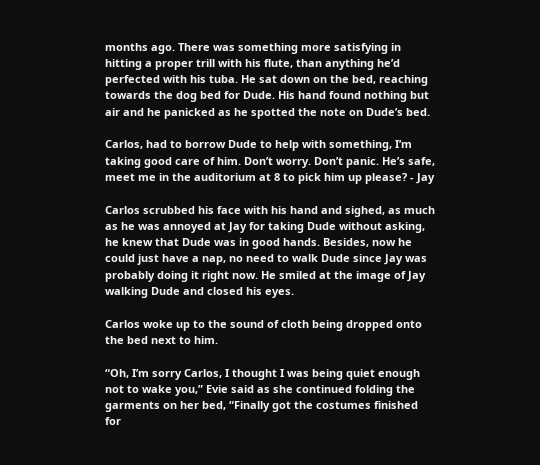months ago. There was something more satisfying in hitting a proper trill with his flute, than anything he’d perfected with his tuba. He sat down on the bed, reaching towards the dog bed for Dude. His hand found nothing but air and he panicked as he spotted the note on Dude’s bed.

Carlos, had to borrow Dude to help with something, I’m taking good care of him. Don’t worry. Don’t panic. He’s safe, meet me in the auditorium at 8 to pick him up please? - Jay

Carlos scrubbed his face with his hand and sighed, as much as he was annoyed at Jay for taking Dude without asking, he knew that Dude was in good hands. Besides, now he could just have a nap, no need to walk Dude since Jay was probably doing it right now. He smiled at the image of Jay walking Dude and closed his eyes.

Carlos woke up to the sound of cloth being dropped onto the bed next to him.

“Oh, I’m sorry Carlos, I thought I was being quiet enough not to wake you,” Evie said as she continued folding the garments on her bed, “Finally got the costumes finished for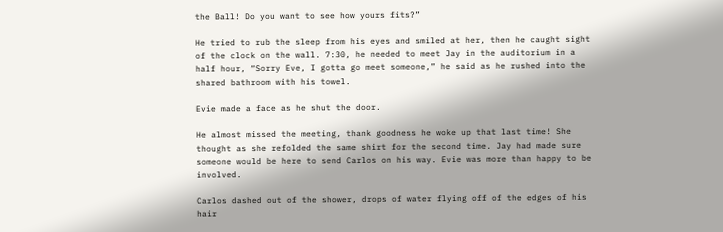the Ball! Do you want to see how yours fits?”

He tried to rub the sleep from his eyes and smiled at her, then he caught sight of the clock on the wall. 7:30, he needed to meet Jay in the auditorium in a half hour, “Sorry Eve, I gotta go meet someone,” he said as he rushed into the shared bathroom with his towel.

Evie made a face as he shut the door.

He almost missed the meeting, thank goodness he woke up that last time! She thought as she refolded the same shirt for the second time. Jay had made sure someone would be here to send Carlos on his way. Evie was more than happy to be involved.

Carlos dashed out of the shower, drops of water flying off of the edges of his hair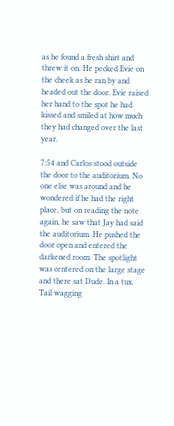as he found a fresh shirt and threw it on. He pecked Evie on the cheek as he ran by and headed out the door. Evie raised her hand to the spot he had kissed and smiled at how much they had changed over the last year.

7:54 and Carlos stood outside the door to the auditorium. No one else was around and he wondered if he had the right place, but on reading the note again, he saw that Jay had said the auditorium. He pushed the door open and entered the darkened room. The spotlight was centered on the large stage and there sat Dude. In a tux. Tail wagging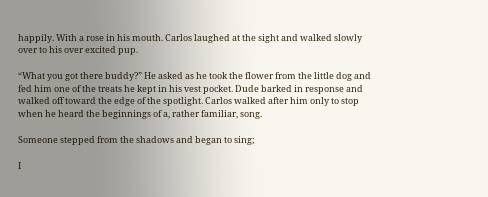happily. With a rose in his mouth. Carlos laughed at the sight and walked slowly over to his over excited pup.

“What you got there buddy?” He asked as he took the flower from the little dog and fed him one of the treats he kept in his vest pocket. Dude barked in response and walked off toward the edge of the spotlight. Carlos walked after him only to stop when he heard the beginnings of a, rather familiar, song.

Someone stepped from the shadows and began to sing;

I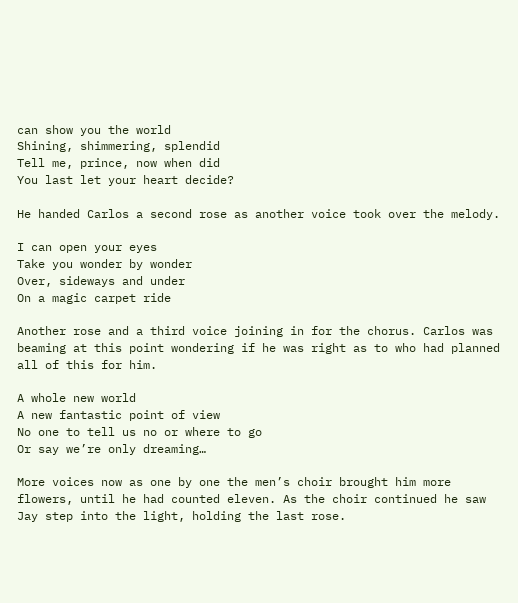can show you the world
Shining, shimmering, splendid
Tell me, prince, now when did
You last let your heart decide?

He handed Carlos a second rose as another voice took over the melody.

I can open your eyes
Take you wonder by wonder
Over, sideways and under
On a magic carpet ride

Another rose and a third voice joining in for the chorus. Carlos was beaming at this point wondering if he was right as to who had planned all of this for him.

A whole new world
A new fantastic point of view
No one to tell us no or where to go
Or say we’re only dreaming…

More voices now as one by one the men’s choir brought him more flowers, until he had counted eleven. As the choir continued he saw Jay step into the light, holding the last rose.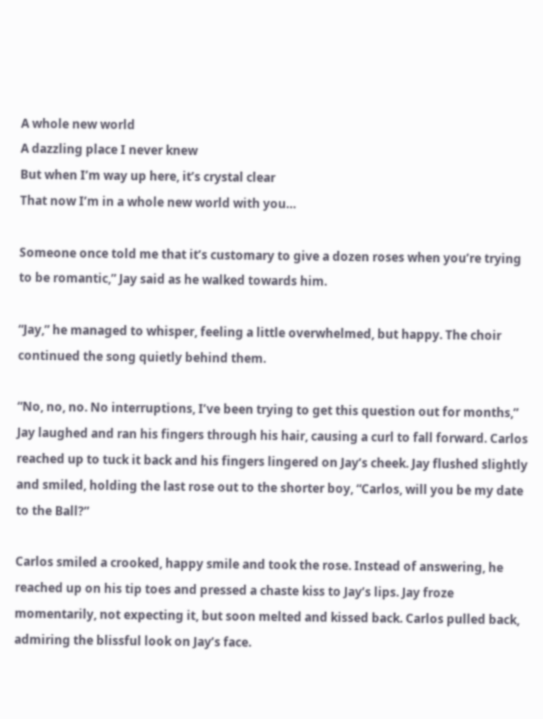A whole new world
A dazzling place I never knew
But when I’m way up here, it’s crystal clear
That now I’m in a whole new world with you…

Someone once told me that it’s customary to give a dozen roses when you’re trying to be romantic,” Jay said as he walked towards him.

“Jay,” he managed to whisper, feeling a little overwhelmed, but happy. The choir continued the song quietly behind them.

“No, no, no. No interruptions, I’ve been trying to get this question out for months,” Jay laughed and ran his fingers through his hair, causing a curl to fall forward. Carlos reached up to tuck it back and his fingers lingered on Jay’s cheek. Jay flushed slightly and smiled, holding the last rose out to the shorter boy, “Carlos, will you be my date to the Ball?”

Carlos smiled a crooked, happy smile and took the rose. Instead of answering, he reached up on his tip toes and pressed a chaste kiss to Jay’s lips. Jay froze momentarily, not expecting it, but soon melted and kissed back. Carlos pulled back, admiring the blissful look on Jay’s face.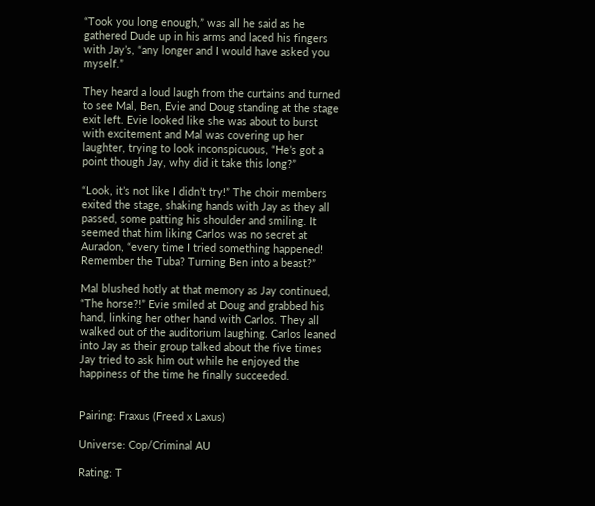“Took you long enough,” was all he said as he gathered Dude up in his arms and laced his fingers with Jay’s, “any longer and I would have asked you myself.”

They heard a loud laugh from the curtains and turned to see Mal, Ben, Evie and Doug standing at the stage exit left. Evie looked like she was about to burst with excitement and Mal was covering up her laughter, trying to look inconspicuous, “He’s got a point though Jay, why did it take this long?”

“Look, it’s not like I didn’t try!” The choir members exited the stage, shaking hands with Jay as they all passed, some patting his shoulder and smiling. It seemed that him liking Carlos was no secret at Auradon, “every time I tried something happened! Remember the Tuba? Turning Ben into a beast?”

Mal blushed hotly at that memory as Jay continued, “The horse?!” Evie smiled at Doug and grabbed his hand, linking her other hand with Carlos. They all walked out of the auditorium laughing. Carlos leaned into Jay as their group talked about the five times Jay tried to ask him out while he enjoyed the happiness of the time he finally succeeded.


Pairing: Fraxus (Freed x Laxus)

Universe: Cop/Criminal AU

Rating: T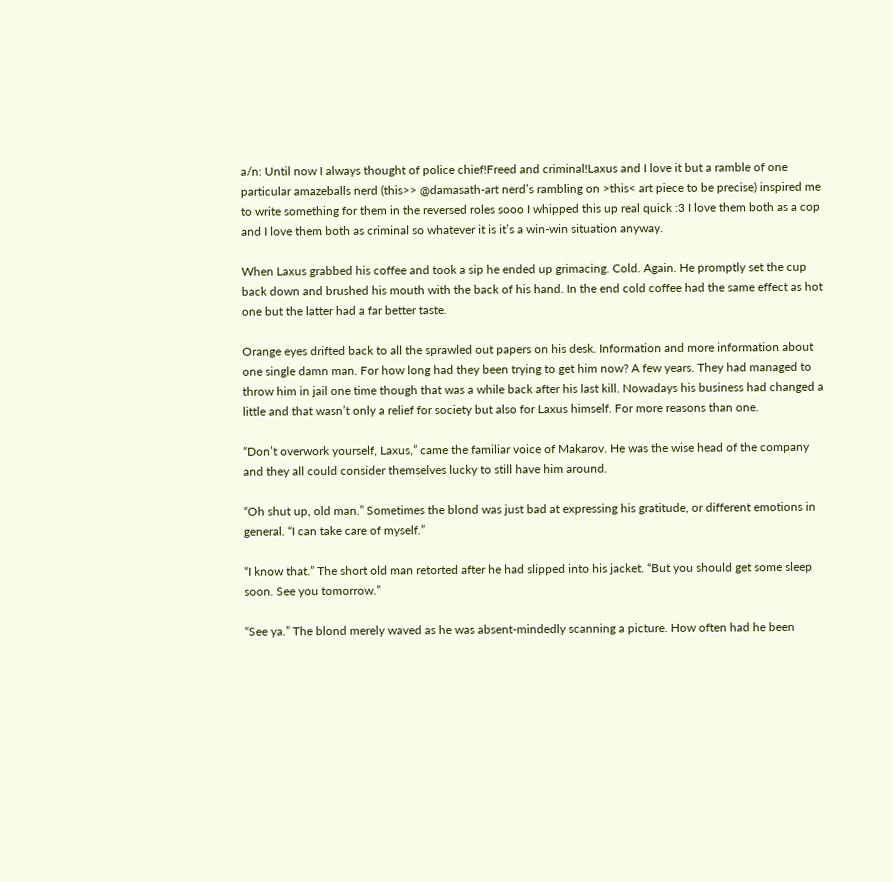a/n: Until now I always thought of police chief!Freed and criminal!Laxus and I love it but a ramble of one particular amazeballs nerd (this>> @damasath-art nerd’s rambling on >this< art piece to be precise) inspired me to write something for them in the reversed roles sooo I whipped this up real quick :3 I love them both as a cop and I love them both as criminal so whatever it is it’s a win-win situation anyway.

When Laxus grabbed his coffee and took a sip he ended up grimacing. Cold. Again. He promptly set the cup back down and brushed his mouth with the back of his hand. In the end cold coffee had the same effect as hot one but the latter had a far better taste.

Orange eyes drifted back to all the sprawled out papers on his desk. Information and more information about one single damn man. For how long had they been trying to get him now? A few years. They had managed to throw him in jail one time though that was a while back after his last kill. Nowadays his business had changed a little and that wasn’t only a relief for society but also for Laxus himself. For more reasons than one.

“Don’t overwork yourself, Laxus,” came the familiar voice of Makarov. He was the wise head of the company and they all could consider themselves lucky to still have him around.

“Oh shut up, old man.” Sometimes the blond was just bad at expressing his gratitude, or different emotions in general. “I can take care of myself.”

“I know that.” The short old man retorted after he had slipped into his jacket. “But you should get some sleep soon. See you tomorrow.”

“See ya.” The blond merely waved as he was absent-mindedly scanning a picture. How often had he been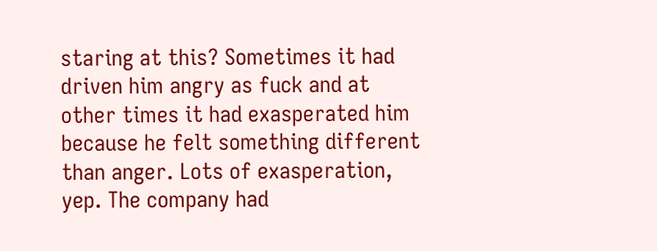staring at this? Sometimes it had driven him angry as fuck and at other times it had exasperated him because he felt something different than anger. Lots of exasperation, yep. The company had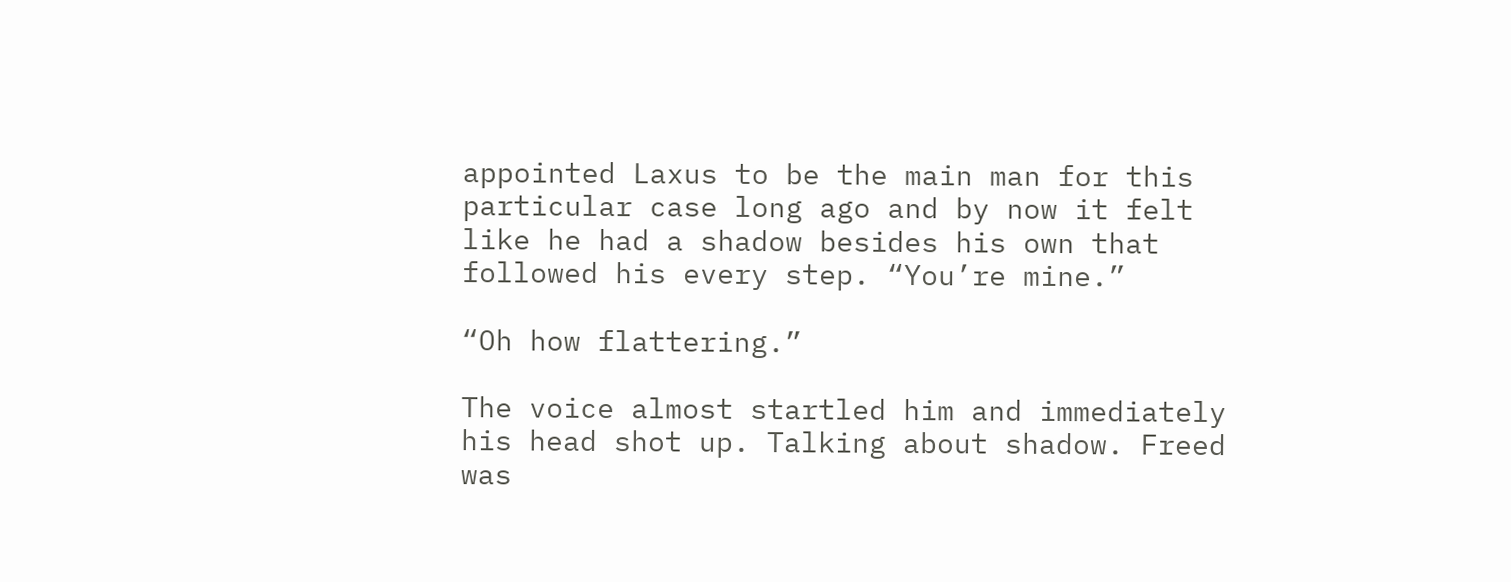appointed Laxus to be the main man for this particular case long ago and by now it felt like he had a shadow besides his own that followed his every step. “You’re mine.”

“Oh how flattering.”

The voice almost startled him and immediately his head shot up. Talking about shadow. Freed  was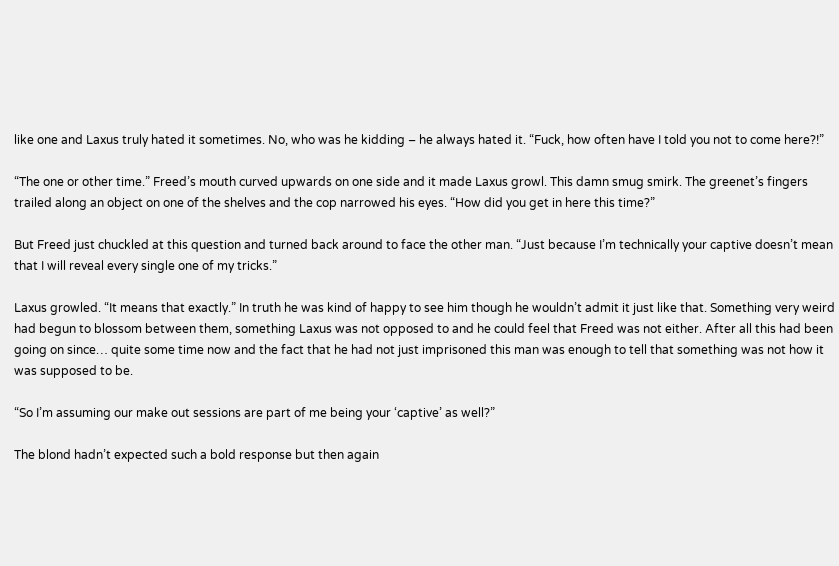like one and Laxus truly hated it sometimes. No, who was he kidding – he always hated it. “Fuck, how often have I told you not to come here?!”

“The one or other time.” Freed’s mouth curved upwards on one side and it made Laxus growl. This damn smug smirk. The greenet’s fingers trailed along an object on one of the shelves and the cop narrowed his eyes. “How did you get in here this time?”

But Freed just chuckled at this question and turned back around to face the other man. “Just because I’m technically your captive doesn’t mean that I will reveal every single one of my tricks.”

Laxus growled. “It means that exactly.” In truth he was kind of happy to see him though he wouldn’t admit it just like that. Something very weird had begun to blossom between them, something Laxus was not opposed to and he could feel that Freed was not either. After all this had been going on since… quite some time now and the fact that he had not just imprisoned this man was enough to tell that something was not how it was supposed to be.

“So I’m assuming our make out sessions are part of me being your ‘captive’ as well?”

The blond hadn’t expected such a bold response but then again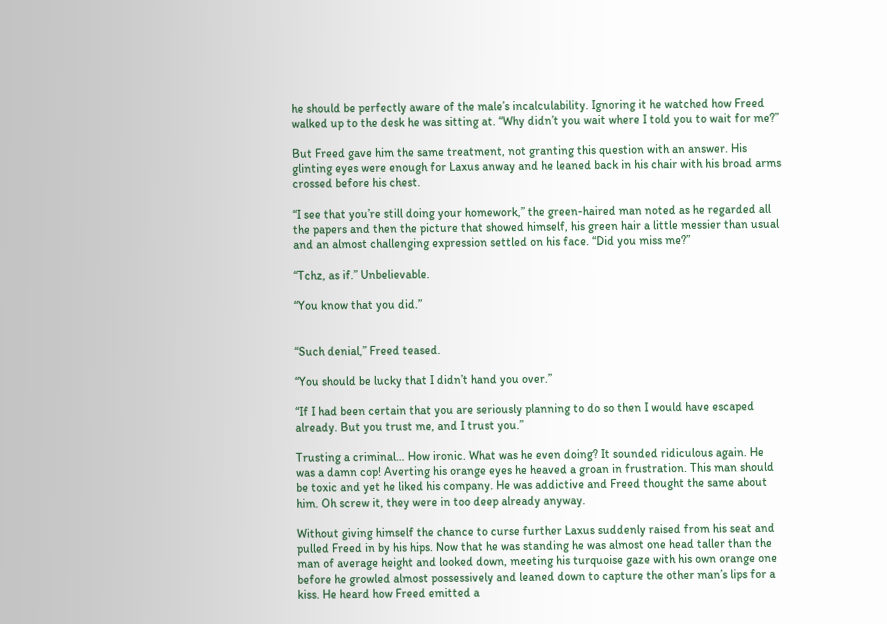he should be perfectly aware of the male’s incalculability. Ignoring it he watched how Freed walked up to the desk he was sitting at. “Why didn’t you wait where I told you to wait for me?”

But Freed gave him the same treatment, not granting this question with an answer. His glinting eyes were enough for Laxus anway and he leaned back in his chair with his broad arms crossed before his chest.

“I see that you’re still doing your homework,” the green-haired man noted as he regarded all the papers and then the picture that showed himself, his green hair a little messier than usual and an almost challenging expression settled on his face. “Did you miss me?”

“Tchz, as if.” Unbelievable.

“You know that you did.”


“Such denial,” Freed teased.

“You should be lucky that I didn’t hand you over.”

“If I had been certain that you are seriously planning to do so then I would have escaped already. But you trust me, and I trust you.”

Trusting a criminal… How ironic. What was he even doing? It sounded ridiculous again. He was a damn cop! Averting his orange eyes he heaved a groan in frustration. This man should be toxic and yet he liked his company. He was addictive and Freed thought the same about him. Oh screw it, they were in too deep already anyway.

Without giving himself the chance to curse further Laxus suddenly raised from his seat and pulled Freed in by his hips. Now that he was standing he was almost one head taller than the man of average height and looked down, meeting his turquoise gaze with his own orange one before he growled almost possessively and leaned down to capture the other man’s lips for a kiss. He heard how Freed emitted a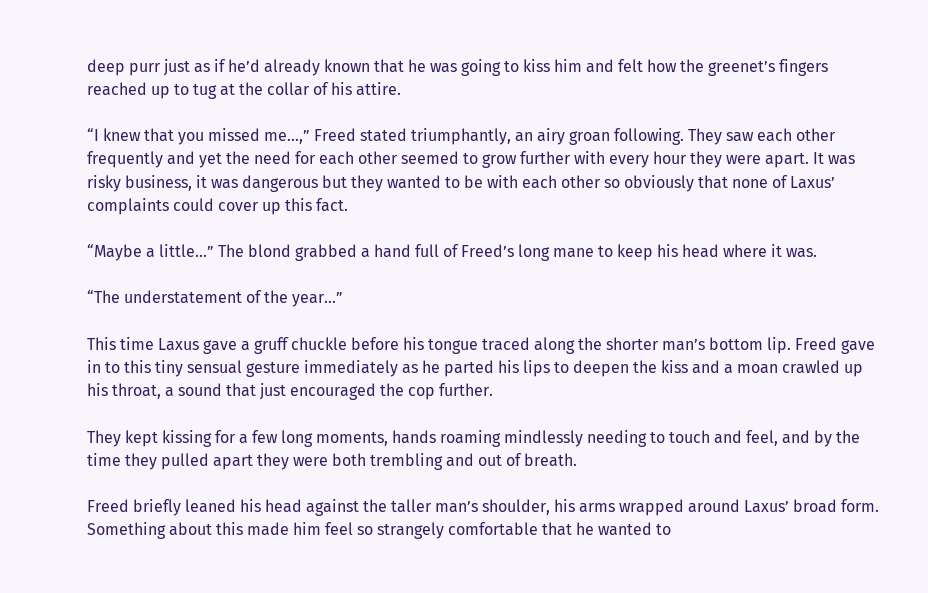deep purr just as if he’d already known that he was going to kiss him and felt how the greenet’s fingers reached up to tug at the collar of his attire.

“I knew that you missed me…,” Freed stated triumphantly, an airy groan following. They saw each other frequently and yet the need for each other seemed to grow further with every hour they were apart. It was risky business, it was dangerous but they wanted to be with each other so obviously that none of Laxus’ complaints could cover up this fact.

“Maybe a little…” The blond grabbed a hand full of Freed’s long mane to keep his head where it was.

“The understatement of the year…”

This time Laxus gave a gruff chuckle before his tongue traced along the shorter man’s bottom lip. Freed gave in to this tiny sensual gesture immediately as he parted his lips to deepen the kiss and a moan crawled up his throat, a sound that just encouraged the cop further.

They kept kissing for a few long moments, hands roaming mindlessly needing to touch and feel, and by the time they pulled apart they were both trembling and out of breath.

Freed briefly leaned his head against the taller man’s shoulder, his arms wrapped around Laxus’ broad form. Something about this made him feel so strangely comfortable that he wanted to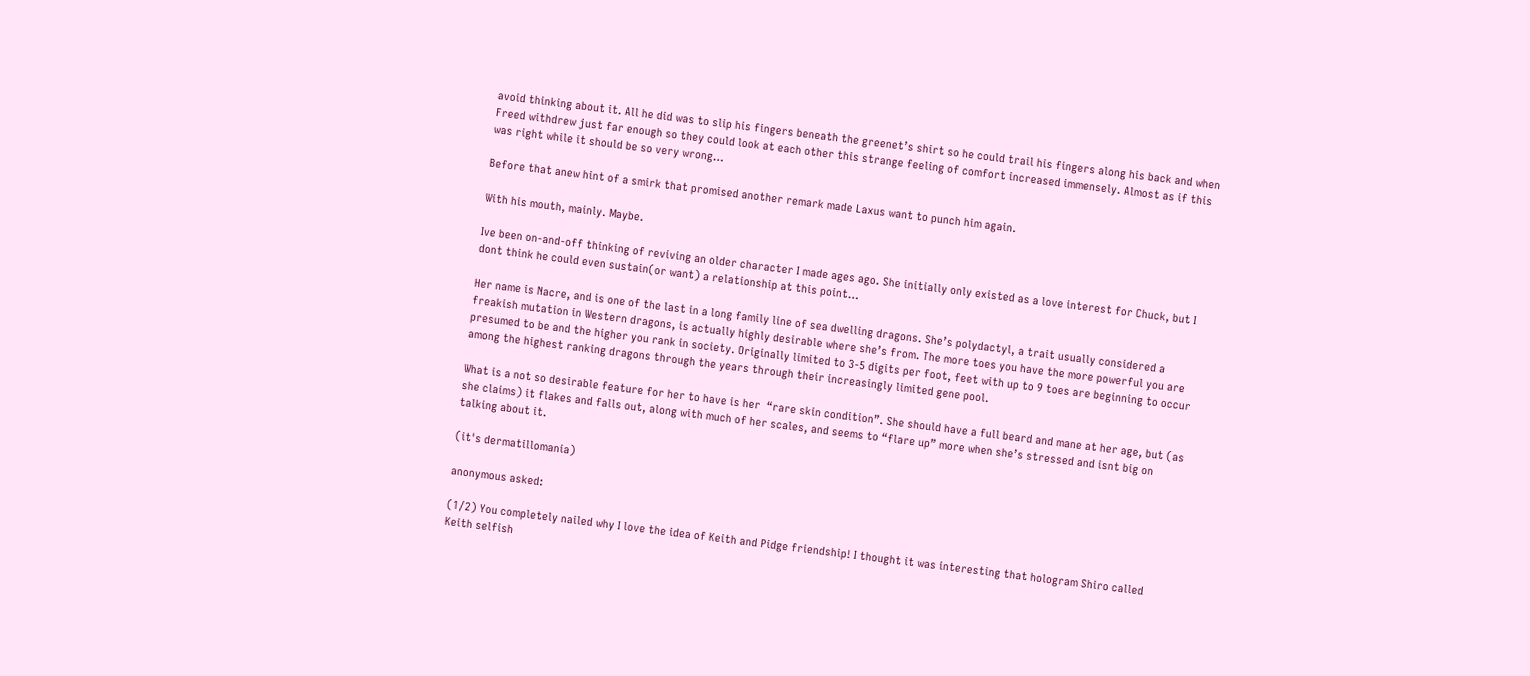avoid thinking about it. All he did was to slip his fingers beneath the greenet’s shirt so he could trail his fingers along his back and when Freed withdrew just far enough so they could look at each other this strange feeling of comfort increased immensely. Almost as if this was right while it should be so very wrong…

Before that anew hint of a smirk that promised another remark made Laxus want to punch him again.

With his mouth, mainly. Maybe.

Ive been on-and-off thinking of reviving an older character I made ages ago. She initially only existed as a love interest for Chuck, but I dont think he could even sustain(or want) a relationship at this point…

Her name is Nacre, and is one of the last in a long family line of sea dwelling dragons. She’s polydactyl, a trait usually considered a freakish mutation in Western dragons, is actually highly desirable where she’s from. The more toes you have the more powerful you are presumed to be and the higher you rank in society. Originally limited to 3-5 digits per foot, feet with up to 9 toes are beginning to occur among the highest ranking dragons through the years through their increasingly limited gene pool.

What is a not so desirable feature for her to have is her  “rare skin condition”. She should have a full beard and mane at her age, but (as she claims) it flakes and falls out, along with much of her scales, and seems to “flare up” more when she’s stressed and isnt big on talking about it.

(it's dermatillomania)

anonymous asked:

(1/2) You completely nailed why I love the idea of Keith and Pidge friendship! I thought it was interesting that hologram Shiro called Keith selfish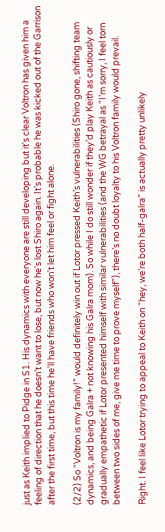just as Keith implied to Pidge in S1. His dynamics with everyone are still developing but it's clear Voltron has given him a feeling of direction that he doesn’t want to lose, but now he's lost Shiro again. It’s probable he was kicked out of the Garrison after the first time, but this time he'll have friends who won't let him feel or fight alone.

(2/2) So “Voltron is my family!” would definitely win out if Lotor pressed Keith’s vulnerabilities (Shiro gone, shifting team dynamics, and being Galra + not knowing his Galra mom). So while I do still wonder if they’d play Keith as cautiously or gradually empathetic if Lotor presented himself with similar vulnerabilities (and the WG betrayal as “I’m sorry, I feel torn between two sides of me, give me time to prove myself”), there’s no doubt loyalty to his Voltron family would prevail.

Right. I feel like Lotor trying to appeal to Keith on “hey, we’re both half-galra” is actually pretty unlikely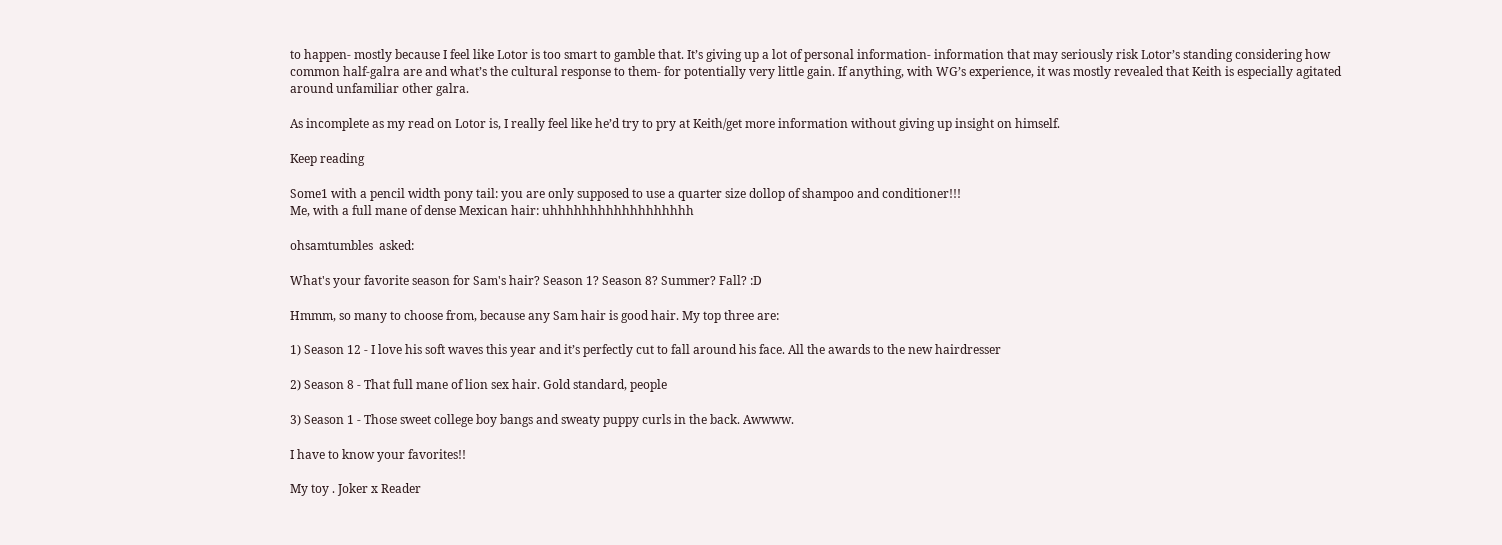to happen- mostly because I feel like Lotor is too smart to gamble that. It’s giving up a lot of personal information- information that may seriously risk Lotor’s standing considering how common half-galra are and what’s the cultural response to them- for potentially very little gain. If anything, with WG’s experience, it was mostly revealed that Keith is especially agitated around unfamiliar other galra.

As incomplete as my read on Lotor is, I really feel like he’d try to pry at Keith/get more information without giving up insight on himself.

Keep reading

Some1 with a pencil width pony tail: you are only supposed to use a quarter size dollop of shampoo and conditioner!!!
Me, with a full mane of dense Mexican hair: uhhhhhhhhhhhhhhhhhh

ohsamtumbles  asked:

What's your favorite season for Sam's hair? Season 1? Season 8? Summer? Fall? :D

Hmmm, so many to choose from, because any Sam hair is good hair. My top three are:

1) Season 12 - I love his soft waves this year and it’s perfectly cut to fall around his face. All the awards to the new hairdresser

2) Season 8 - That full mane of lion sex hair. Gold standard, people

3) Season 1 - Those sweet college boy bangs and sweaty puppy curls in the back. Awwww.

I have to know your favorites!!

My toy . Joker x Reader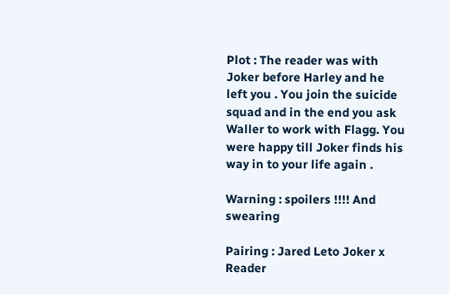Plot : The reader was with Joker before Harley and he left you . You join the suicide squad and in the end you ask Waller to work with Flagg. You were happy till Joker finds his way in to your life again .

Warning : spoilers !!!! And swearing

Pairing : Jared Leto Joker x Reader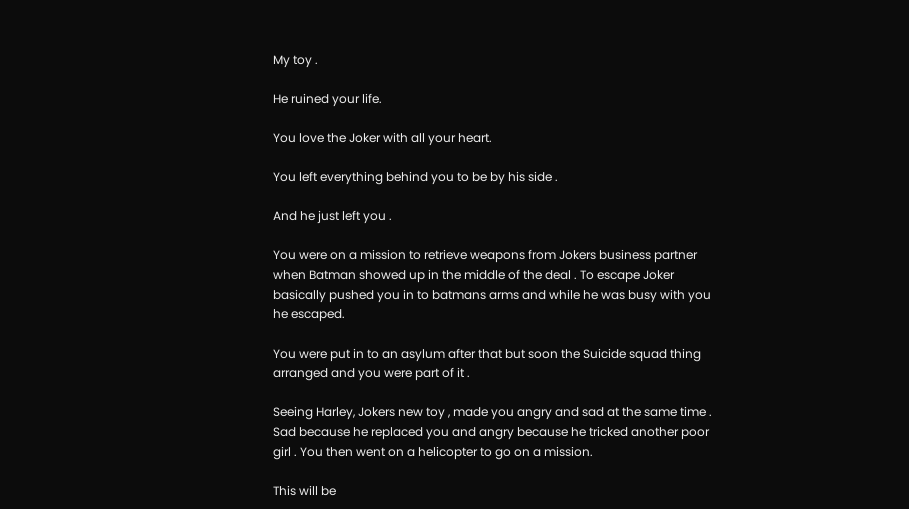My toy .

He ruined your life.

You love the Joker with all your heart.

You left everything behind you to be by his side .

And he just left you .

You were on a mission to retrieve weapons from Jokers business partner when Batman showed up in the middle of the deal . To escape Joker basically pushed you in to batmans arms and while he was busy with you he escaped.

You were put in to an asylum after that but soon the Suicide squad thing arranged and you were part of it .

Seeing Harley, Jokers new toy , made you angry and sad at the same time . Sad because he replaced you and angry because he tricked another poor girl . You then went on a helicopter to go on a mission.

This will be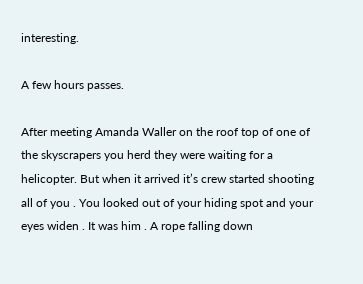interesting.

A few hours passes.

After meeting Amanda Waller on the roof top of one of the skyscrapers you herd they were waiting for a helicopter. But when it arrived it’s crew started shooting all of you . You looked out of your hiding spot and your eyes widen . It was him . A rope falling down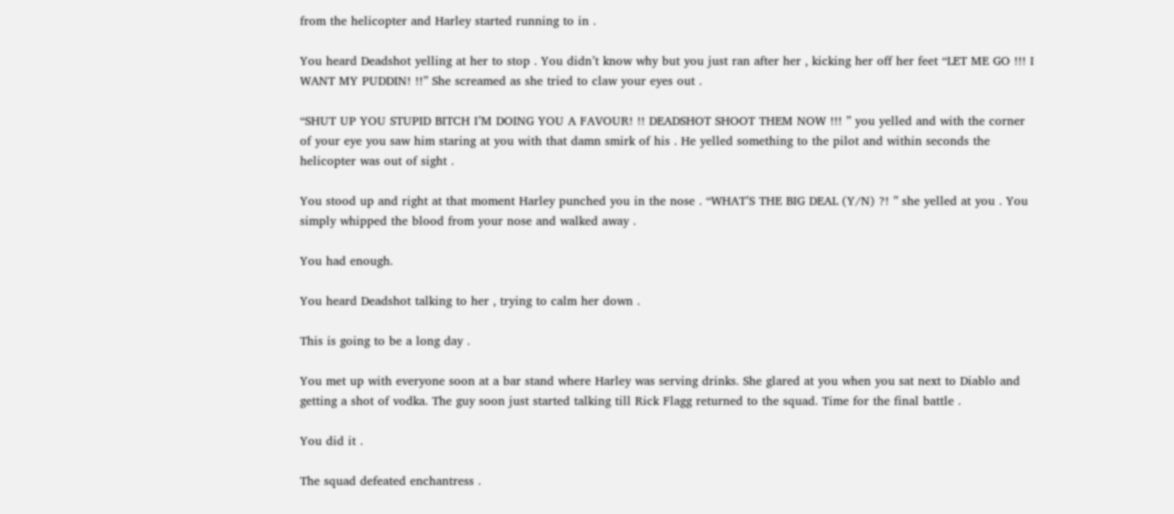from the helicopter and Harley started running to in .

You heard Deadshot yelling at her to stop . You didn’t know why but you just ran after her , kicking her off her feet “LET ME GO !!! I WANT MY PUDDIN! !!” She screamed as she tried to claw your eyes out .

“SHUT UP YOU STUPID BITCH I’M DOING YOU A FAVOUR! !! DEADSHOT SHOOT THEM NOW !!! ” you yelled and with the corner of your eye you saw him staring at you with that damn smirk of his . He yelled something to the pilot and within seconds the helicopter was out of sight .

You stood up and right at that moment Harley punched you in the nose . “WHAT’S THE BIG DEAL (Y/N) ?! ” she yelled at you . You simply whipped the blood from your nose and walked away .

You had enough.

You heard Deadshot talking to her , trying to calm her down .

This is going to be a long day .

You met up with everyone soon at a bar stand where Harley was serving drinks. She glared at you when you sat next to Diablo and getting a shot of vodka. The guy soon just started talking till Rick Flagg returned to the squad. Time for the final battle .

You did it .

The squad defeated enchantress .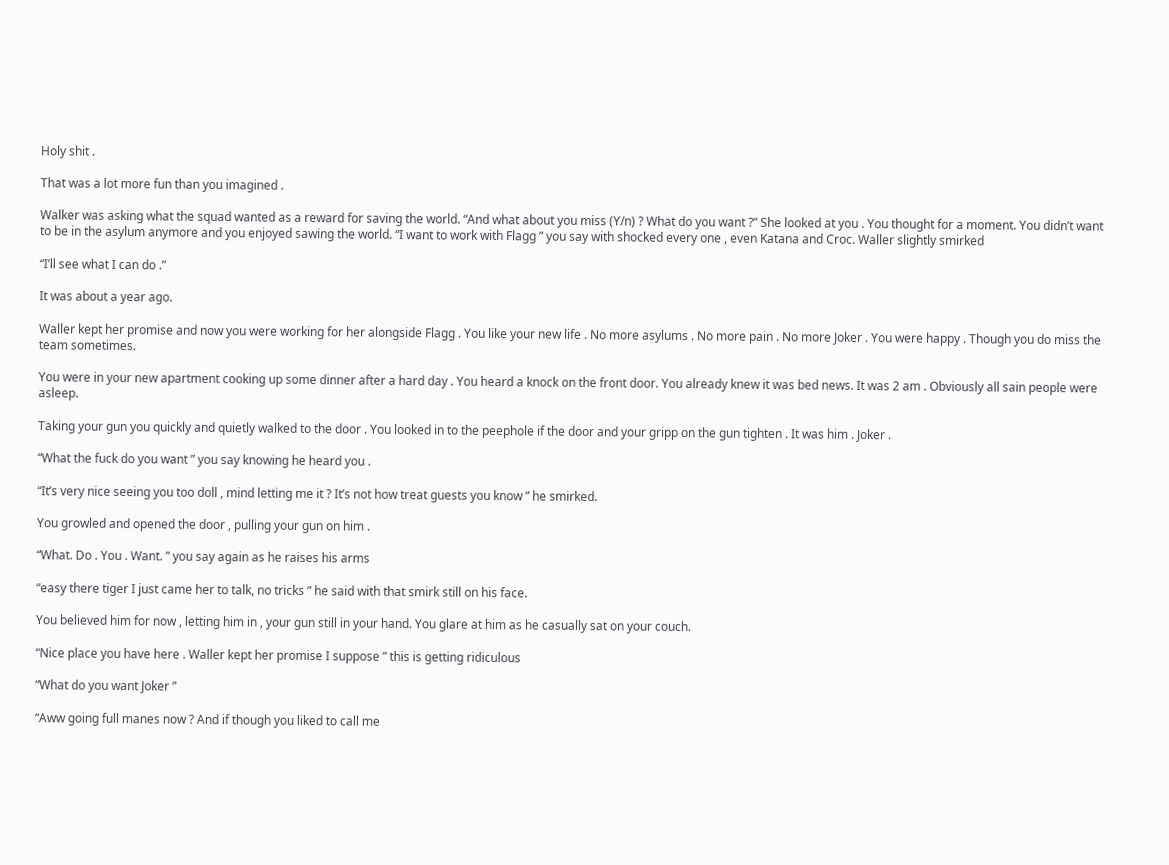Holy shit .

That was a lot more fun than you imagined .

Walker was asking what the squad wanted as a reward for saving the world. “And what about you miss (Y/n) ? What do you want ?” She looked at you . You thought for a moment. You didn’t want to be in the asylum anymore and you enjoyed sawing the world. “I want to work with Flagg ” you say with shocked every one , even Katana and Croc. Waller slightly smirked

“I’ll see what I can do .”

It was about a year ago.

Waller kept her promise and now you were working for her alongside Flagg . You like your new life . No more asylums . No more pain . No more Joker . You were happy . Though you do miss the team sometimes.

You were in your new apartment cooking up some dinner after a hard day . You heard a knock on the front door. You already knew it was bed news. It was 2 am . Obviously all sain people were asleep.

Taking your gun you quickly and quietly walked to the door . You looked in to the peephole if the door and your gripp on the gun tighten . It was him . Joker .

“What the fuck do you want ” you say knowing he heard you .

“It’s very nice seeing you too doll , mind letting me it ? It’s not how treat guests you know ” he smirked.

You growled and opened the door , pulling your gun on him .

“What. Do . You . Want. ” you say again as he raises his arms

“easy there tiger I just came her to talk, no tricks ” he said with that smirk still on his face.

You believed him for now , letting him in , your gun still in your hand. You glare at him as he casually sat on your couch.

“Nice place you have here . Waller kept her promise I suppose ” this is getting ridiculous

“What do you want Joker ”

“Aww going full manes now ? And if though you liked to call me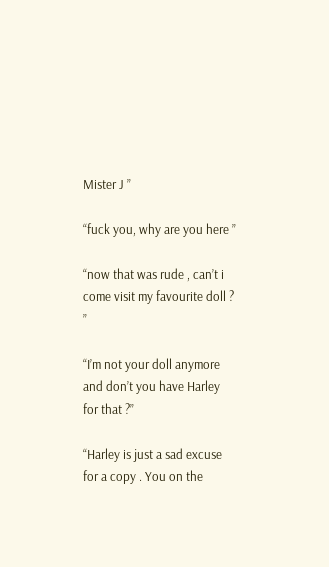Mister J ”

“fuck you, why are you here ”

“now that was rude , can’t i come visit my favourite doll ? ”

“I’m not your doll anymore and don’t you have Harley for that ?”

“Harley is just a sad excuse for a copy . You on the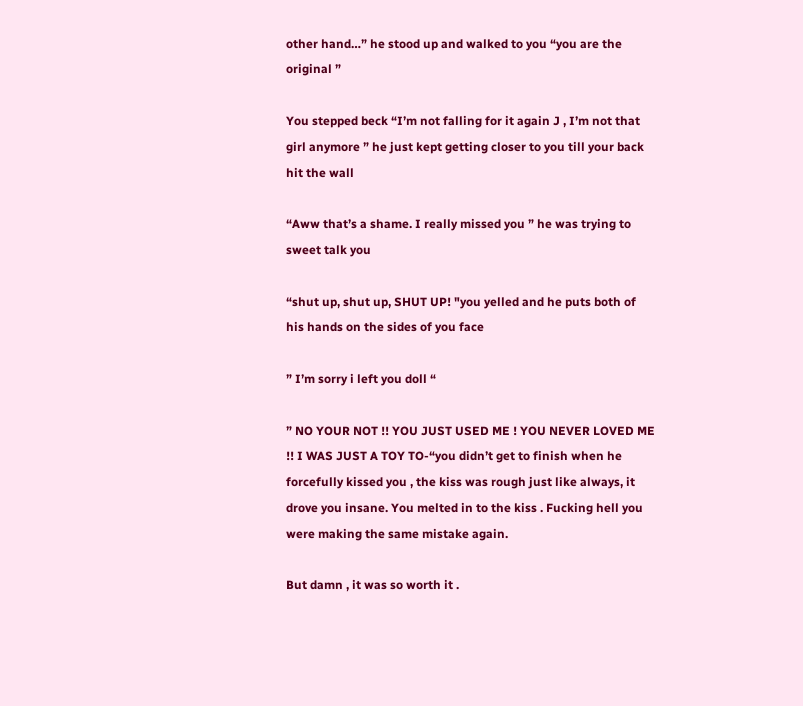other hand…” he stood up and walked to you “you are the original ”

You stepped beck “I’m not falling for it again J , I’m not that girl anymore ” he just kept getting closer to you till your back hit the wall

“Aww that’s a shame. I really missed you ” he was trying to sweet talk you

“shut up, shut up, SHUT UP! "you yelled and he puts both of his hands on the sides of you face

” I’m sorry i left you doll “

” NO YOUR NOT !! YOU JUST USED ME ! YOU NEVER LOVED ME !! I WAS JUST A TOY TO-“you didn’t get to finish when he forcefully kissed you , the kiss was rough just like always, it drove you insane. You melted in to the kiss . Fucking hell you were making the same mistake again.

But damn , it was so worth it .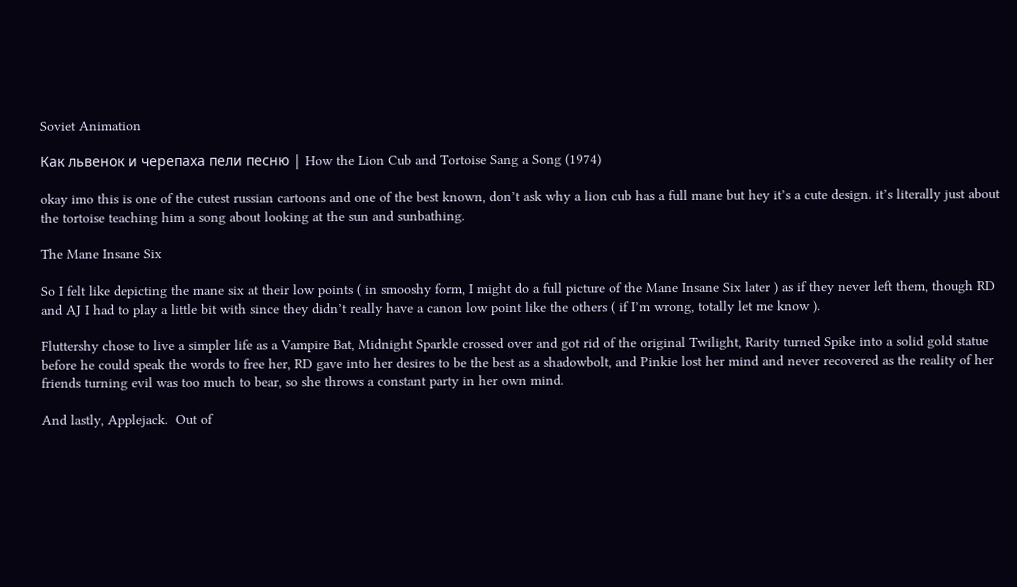Soviet Animation

Как львенок и черепаха пели песню | How the Lion Cub and Tortoise Sang a Song (1974)

okay imo this is one of the cutest russian cartoons and one of the best known, don’t ask why a lion cub has a full mane but hey it’s a cute design. it’s literally just about the tortoise teaching him a song about looking at the sun and sunbathing.

The Mane Insane Six

So I felt like depicting the mane six at their low points ( in smooshy form, I might do a full picture of the Mane Insane Six later ) as if they never left them, though RD and AJ I had to play a little bit with since they didn’t really have a canon low point like the others ( if I’m wrong, totally let me know ).

Fluttershy chose to live a simpler life as a Vampire Bat, Midnight Sparkle crossed over and got rid of the original Twilight, Rarity turned Spike into a solid gold statue before he could speak the words to free her, RD gave into her desires to be the best as a shadowbolt, and Pinkie lost her mind and never recovered as the reality of her friends turning evil was too much to bear, so she throws a constant party in her own mind.

And lastly, Applejack.  Out of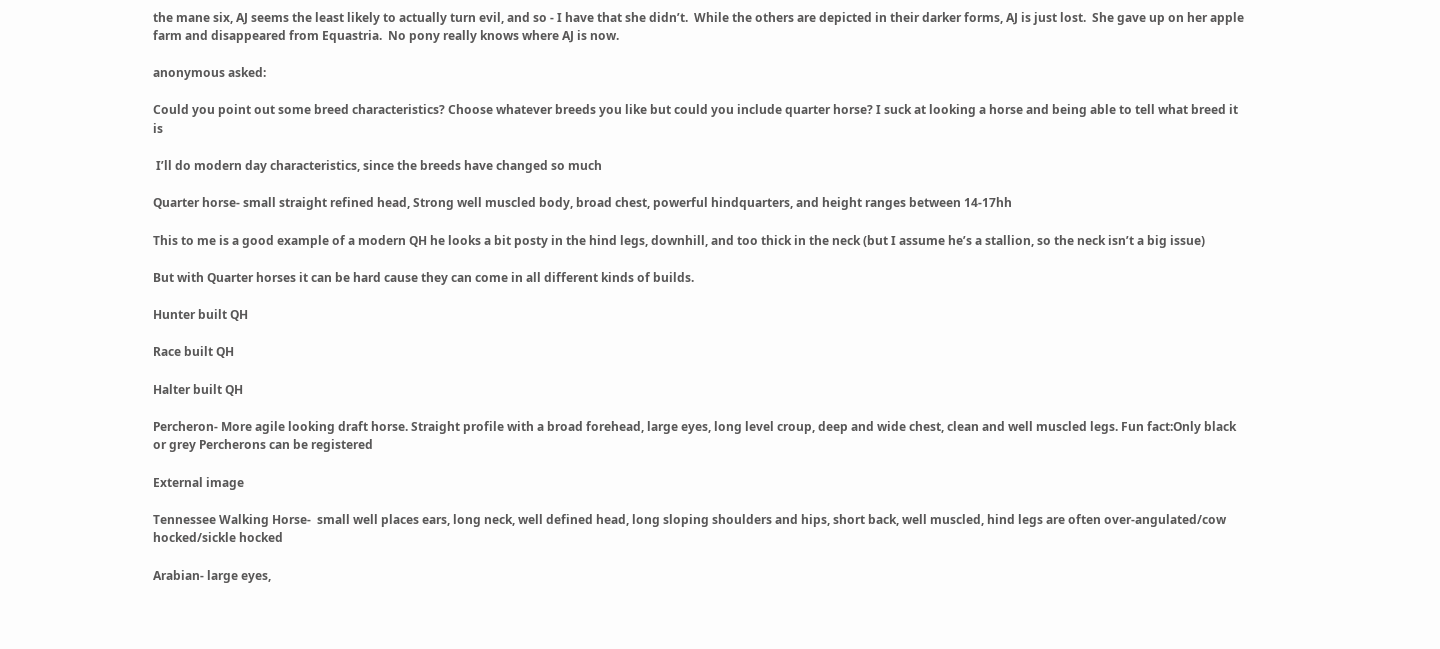the mane six, AJ seems the least likely to actually turn evil, and so - I have that she didn’t.  While the others are depicted in their darker forms, AJ is just lost.  She gave up on her apple farm and disappeared from Equastria.  No pony really knows where AJ is now.

anonymous asked:

Could you point out some breed characteristics? Choose whatever breeds you like but could you include quarter horse? I suck at looking a horse and being able to tell what breed it is

 I’ll do modern day characteristics, since the breeds have changed so much

Quarter horse- small straight refined head, Strong well muscled body, broad chest, powerful hindquarters, and height ranges between 14-17hh

This to me is a good example of a modern QH he looks a bit posty in the hind legs, downhill, and too thick in the neck (but I assume he’s a stallion, so the neck isn’t a big issue)

But with Quarter horses it can be hard cause they can come in all different kinds of builds.

Hunter built QH

Race built QH

Halter built QH

Percheron- More agile looking draft horse. Straight profile with a broad forehead, large eyes, long level croup, deep and wide chest, clean and well muscled legs. Fun fact:Only black or grey Percherons can be registered

External image

Tennessee Walking Horse-  small well places ears, long neck, well defined head, long sloping shoulders and hips, short back, well muscled, hind legs are often over-angulated/cow hocked/sickle hocked

Arabian- large eyes,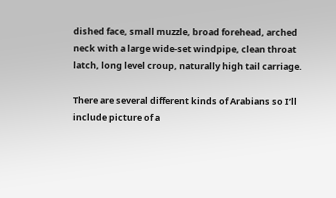dished face, small muzzle, broad forehead, arched neck with a large wide-set windpipe, clean throat latch, long level croup, naturally high tail carriage.

There are several different kinds of Arabians so I’ll include picture of a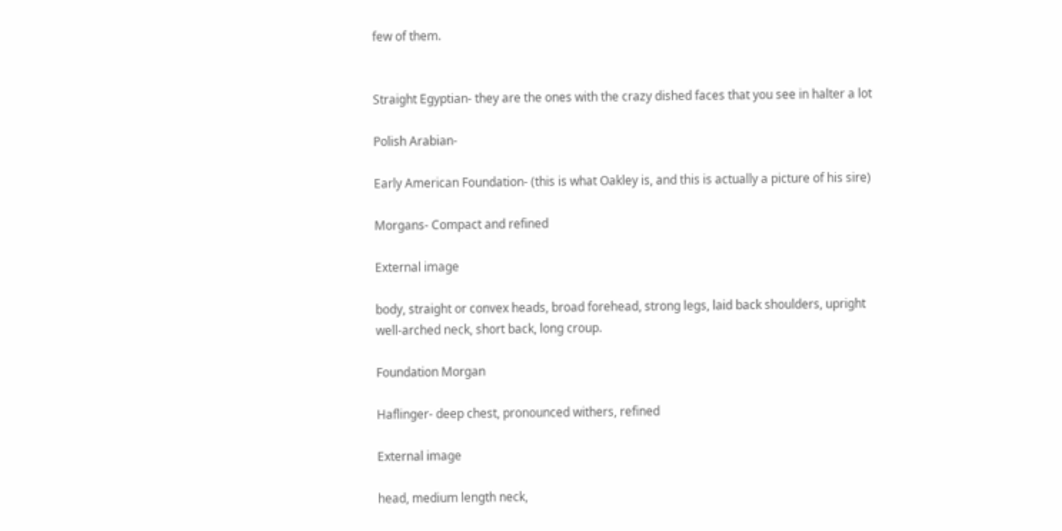few of them.


Straight Egyptian- they are the ones with the crazy dished faces that you see in halter a lot

Polish Arabian-

Early American Foundation- (this is what Oakley is, and this is actually a picture of his sire)

Morgans- Compact and refined

External image

body, straight or convex heads, broad forehead, strong legs, laid back shoulders, upright well-arched neck, short back, long croup.

Foundation Morgan

Haflinger- deep chest, pronounced withers, refined

External image

head, medium length neck,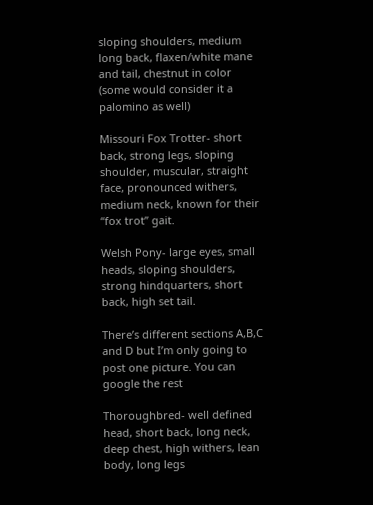sloping shoulders, medium long back, flaxen/white mane and tail, chestnut in color (some would consider it a palomino as well)

Missouri Fox Trotter- short back, strong legs, sloping shoulder, muscular, straight face, pronounced withers, medium neck, known for their “fox trot” gait.

Welsh Pony- large eyes, small heads, sloping shoulders, strong hindquarters, short back, high set tail.

There’s different sections A,B,C and D but I’m only going to post one picture. You can google the rest

Thoroughbred- well defined head, short back, long neck, deep chest, high withers, lean body, long legs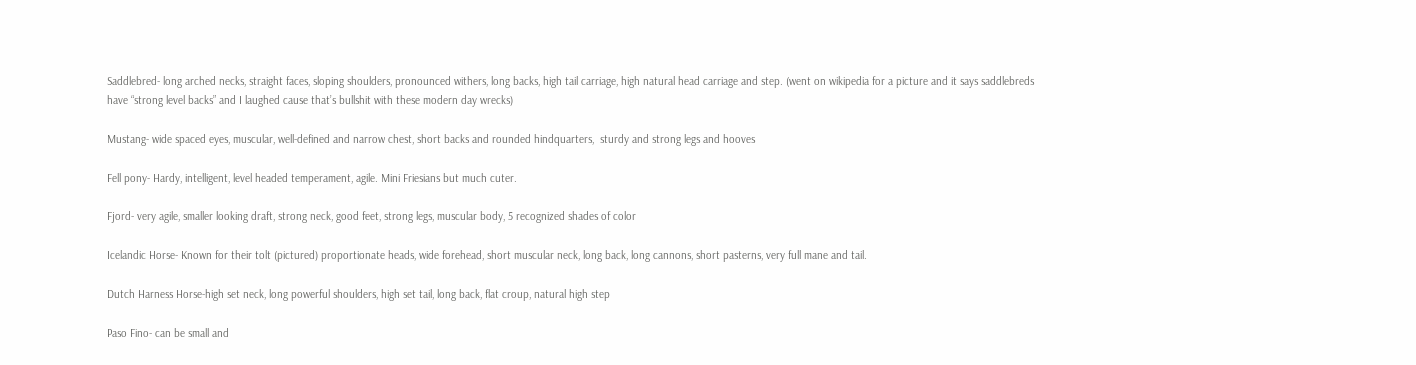Saddlebred- long arched necks, straight faces, sloping shoulders, pronounced withers, long backs, high tail carriage, high natural head carriage and step. (went on wikipedia for a picture and it says saddlebreds have “strong level backs” and I laughed cause that’s bullshit with these modern day wrecks)

Mustang- wide spaced eyes, muscular, well-defined and narrow chest, short backs and rounded hindquarters,  sturdy and strong legs and hooves

Fell pony- Hardy, intelligent, level headed temperament, agile. Mini Friesians but much cuter.

Fjord- very agile, smaller looking draft, strong neck, good feet, strong legs, muscular body, 5 recognized shades of color

Icelandic Horse- Known for their tolt (pictured) proportionate heads, wide forehead, short muscular neck, long back, long cannons, short pasterns, very full mane and tail.

Dutch Harness Horse-high set neck, long powerful shoulders, high set tail, long back, flat croup, natural high step

Paso Fino- can be small and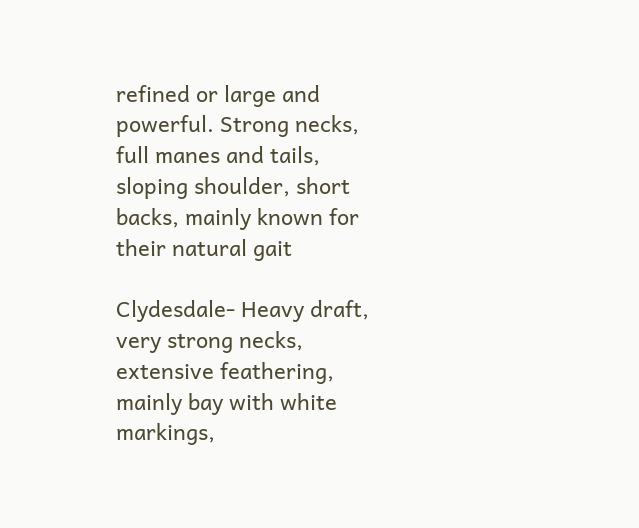refined or large and powerful. Strong necks, full manes and tails, sloping shoulder, short backs, mainly known for their natural gait

Clydesdale- Heavy draft, very strong necks, extensive feathering, mainly bay with white markings,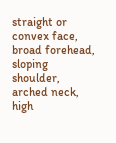straight or convex face, broad forehead, sloping shoulder, arched neck, high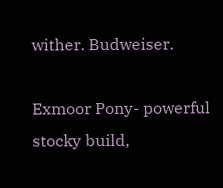wither. Budweiser.

Exmoor Pony- powerful stocky build,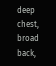deep chest, broad back,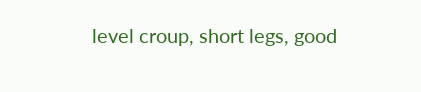level croup, short legs, good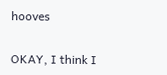hooves

OKAY, I think I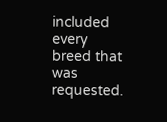included every breed that was requested.